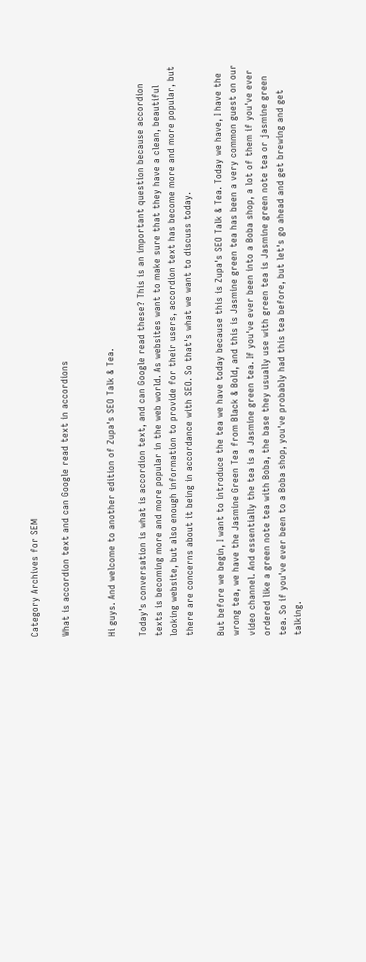Category Archives for SEM

What is accordion text and can Google read text in accordions


Hi guys. And welcome to another edition of Zupa's SEO Talk & Tea.

Today's conversation is what is accordion text, and can Google read these? This is an important question because accordion texts is becoming more and more popular in the web world. As websites want to make sure that they have a clean, beautiful looking website, but also enough information to provide for their users, accordion text has become more and more popular, but there are concerns about it being in accordance with SEO. So that's what we want to discuss today.

But before we begin, I want to introduce the tea we have today because this is Zupa's SEO Talk & Tea. Today we have, I have the wrong tea, we have the Jasmine Green Tea from Black & Bold, and this is Jasmine green tea has been a very common guest on our video channel. And essentially the tea is a Jasmine green tea. If you've ever been into a Boba shop, a lot of them if you've ever ordered like a green note tea with Boba, the base they usually use with green tea is Jasmine green note tea or jasmine green tea. So if you've ever been to a Boba shop, you've probably had this tea before, but let's go ahead and get brewing and get talking.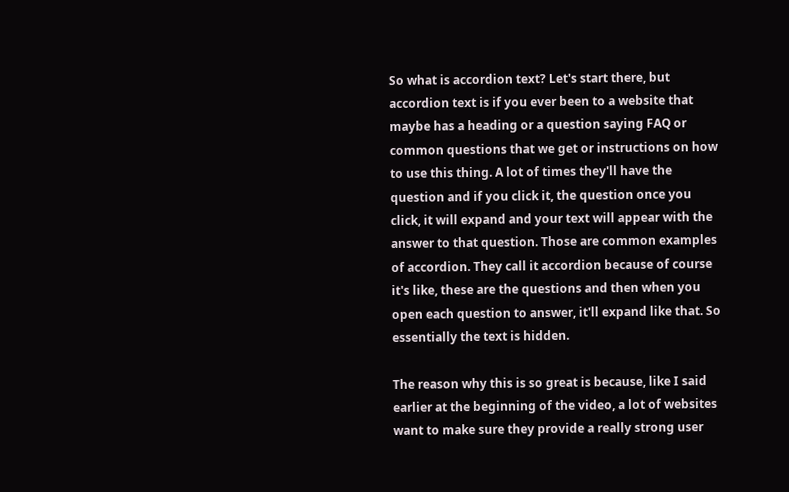So what is accordion text? Let's start there, but accordion text is if you ever been to a website that maybe has a heading or a question saying FAQ or common questions that we get or instructions on how to use this thing. A lot of times they'll have the question and if you click it, the question once you click, it will expand and your text will appear with the answer to that question. Those are common examples of accordion. They call it accordion because of course it's like, these are the questions and then when you open each question to answer, it'll expand like that. So essentially the text is hidden.

The reason why this is so great is because, like I said earlier at the beginning of the video, a lot of websites want to make sure they provide a really strong user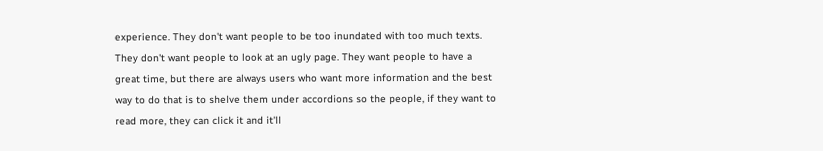experience. They don't want people to be too inundated with too much texts. They don't want people to look at an ugly page. They want people to have a great time, but there are always users who want more information and the best way to do that is to shelve them under accordions so the people, if they want to read more, they can click it and it'll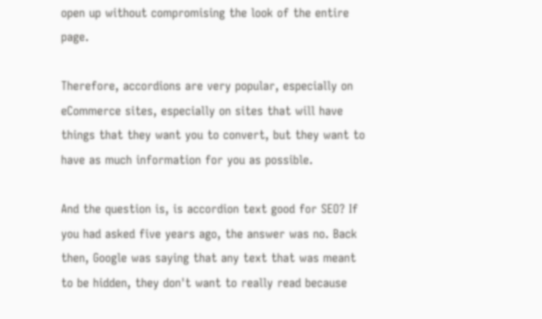open up without compromising the look of the entire page.

Therefore, accordions are very popular, especially on eCommerce sites, especially on sites that will have things that they want you to convert, but they want to have as much information for you as possible.

And the question is, is accordion text good for SEO? If you had asked five years ago, the answer was no. Back then, Google was saying that any text that was meant to be hidden, they don't want to really read because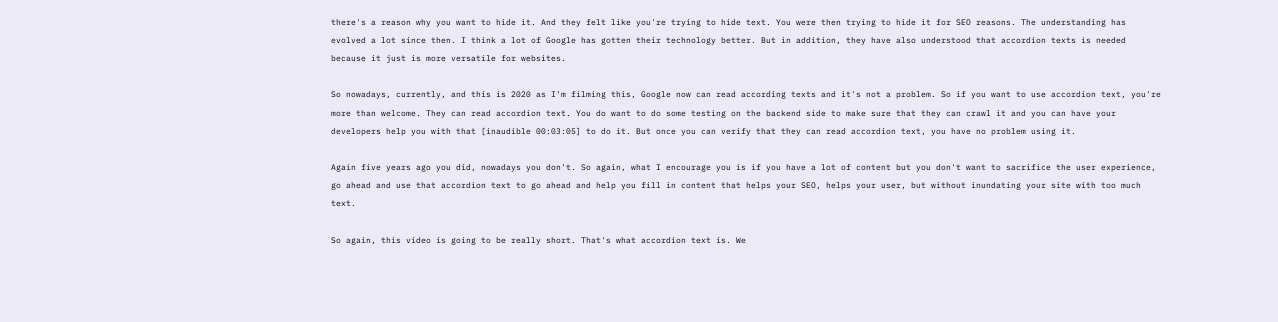there's a reason why you want to hide it. And they felt like you're trying to hide text. You were then trying to hide it for SEO reasons. The understanding has evolved a lot since then. I think a lot of Google has gotten their technology better. But in addition, they have also understood that accordion texts is needed because it just is more versatile for websites.

So nowadays, currently, and this is 2020 as I'm filming this, Google now can read according texts and it's not a problem. So if you want to use accordion text, you're more than welcome. They can read accordion text. You do want to do some testing on the backend side to make sure that they can crawl it and you can have your developers help you with that [inaudible 00:03:05] to do it. But once you can verify that they can read accordion text, you have no problem using it.

Again five years ago you did, nowadays you don't. So again, what I encourage you is if you have a lot of content but you don't want to sacrifice the user experience, go ahead and use that accordion text to go ahead and help you fill in content that helps your SEO, helps your user, but without inundating your site with too much text.

So again, this video is going to be really short. That's what accordion text is. We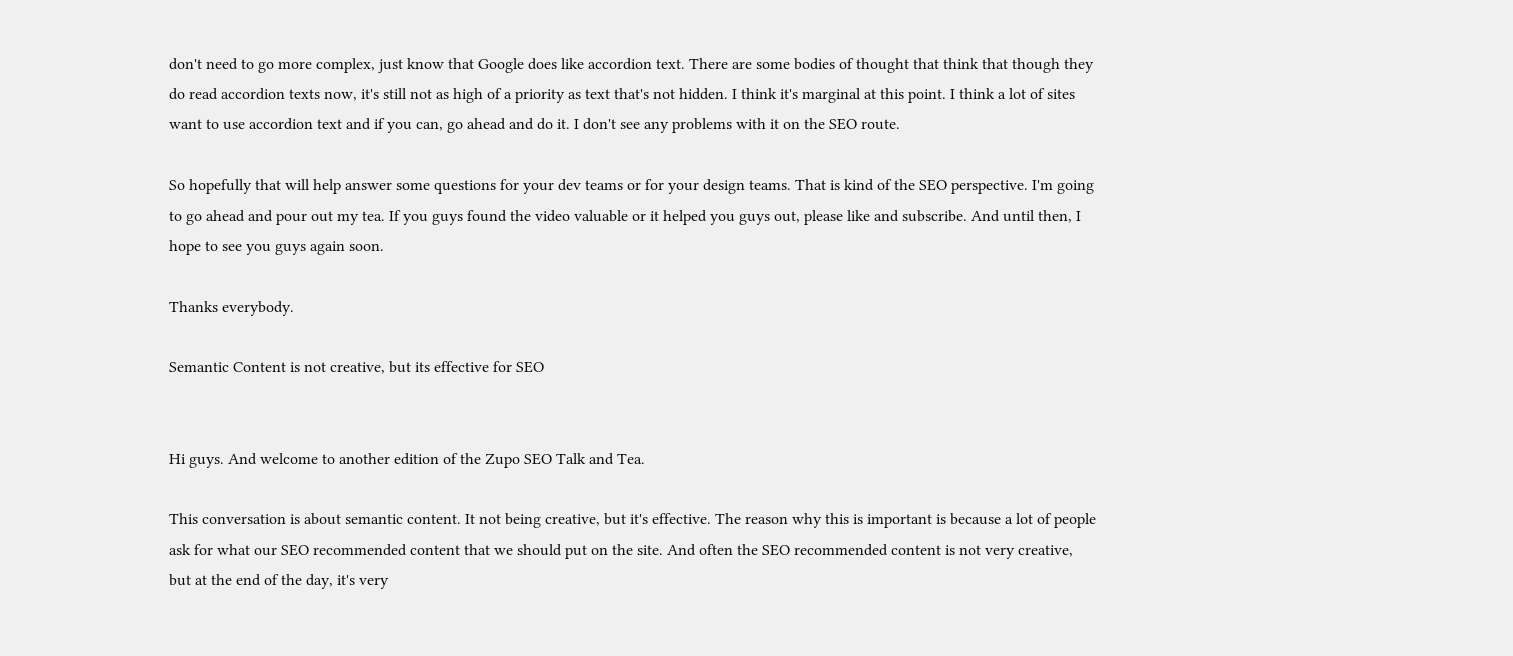don't need to go more complex, just know that Google does like accordion text. There are some bodies of thought that think that though they do read accordion texts now, it's still not as high of a priority as text that's not hidden. I think it's marginal at this point. I think a lot of sites want to use accordion text and if you can, go ahead and do it. I don't see any problems with it on the SEO route.

So hopefully that will help answer some questions for your dev teams or for your design teams. That is kind of the SEO perspective. I'm going to go ahead and pour out my tea. If you guys found the video valuable or it helped you guys out, please like and subscribe. And until then, I hope to see you guys again soon.

Thanks everybody.

Semantic Content is not creative, but its effective for SEO


Hi guys. And welcome to another edition of the Zupo SEO Talk and Tea.

This conversation is about semantic content. It not being creative, but it's effective. The reason why this is important is because a lot of people ask for what our SEO recommended content that we should put on the site. And often the SEO recommended content is not very creative, but at the end of the day, it's very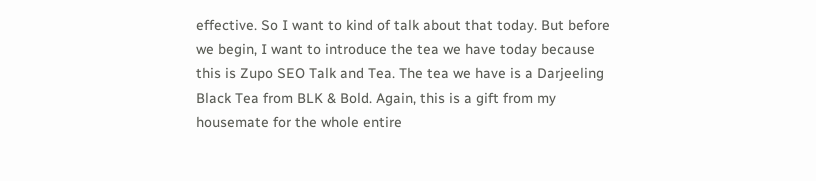effective. So I want to kind of talk about that today. But before we begin, I want to introduce the tea we have today because this is Zupo SEO Talk and Tea. The tea we have is a Darjeeling Black Tea from BLK & Bold. Again, this is a gift from my housemate for the whole entire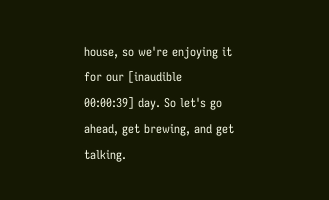house, so we're enjoying it for our [inaudible 00:00:39] day. So let's go ahead, get brewing, and get talking.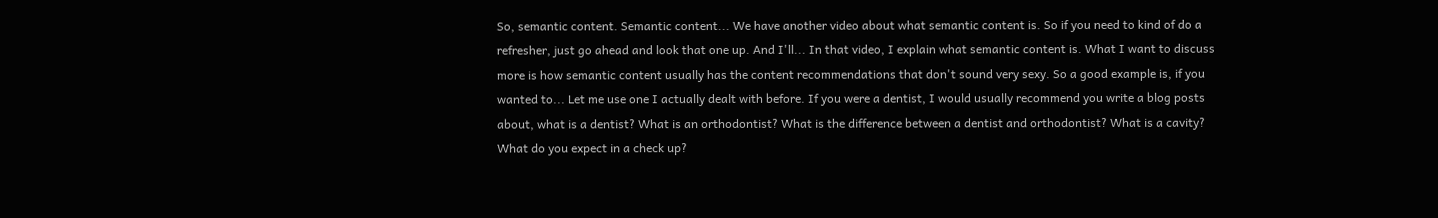So, semantic content. Semantic content... We have another video about what semantic content is. So if you need to kind of do a refresher, just go ahead and look that one up. And I'll... In that video, I explain what semantic content is. What I want to discuss more is how semantic content usually has the content recommendations that don't sound very sexy. So a good example is, if you wanted to... Let me use one I actually dealt with before. If you were a dentist, I would usually recommend you write a blog posts about, what is a dentist? What is an orthodontist? What is the difference between a dentist and orthodontist? What is a cavity? What do you expect in a check up?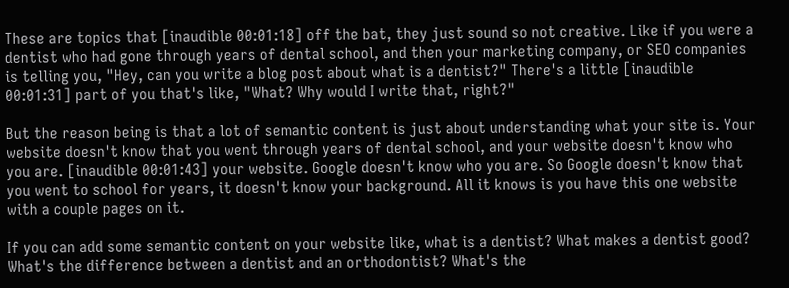These are topics that [inaudible 00:01:18] off the bat, they just sound so not creative. Like if you were a dentist who had gone through years of dental school, and then your marketing company, or SEO companies is telling you, "Hey, can you write a blog post about what is a dentist?" There's a little [inaudible 00:01:31] part of you that's like, "What? Why would I write that, right?"

But the reason being is that a lot of semantic content is just about understanding what your site is. Your website doesn't know that you went through years of dental school, and your website doesn't know who you are. [inaudible 00:01:43] your website. Google doesn't know who you are. So Google doesn't know that you went to school for years, it doesn't know your background. All it knows is you have this one website with a couple pages on it.

If you can add some semantic content on your website like, what is a dentist? What makes a dentist good? What's the difference between a dentist and an orthodontist? What's the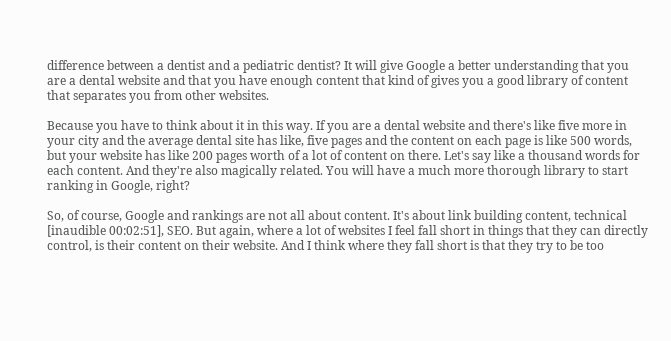difference between a dentist and a pediatric dentist? It will give Google a better understanding that you are a dental website and that you have enough content that kind of gives you a good library of content that separates you from other websites.

Because you have to think about it in this way. If you are a dental website and there's like five more in your city and the average dental site has like, five pages and the content on each page is like 500 words, but your website has like 200 pages worth of a lot of content on there. Let's say like a thousand words for each content. And they're also magically related. You will have a much more thorough library to start ranking in Google, right?

So, of course, Google and rankings are not all about content. It's about link building content, technical [inaudible 00:02:51], SEO. But again, where a lot of websites I feel fall short in things that they can directly control, is their content on their website. And I think where they fall short is that they try to be too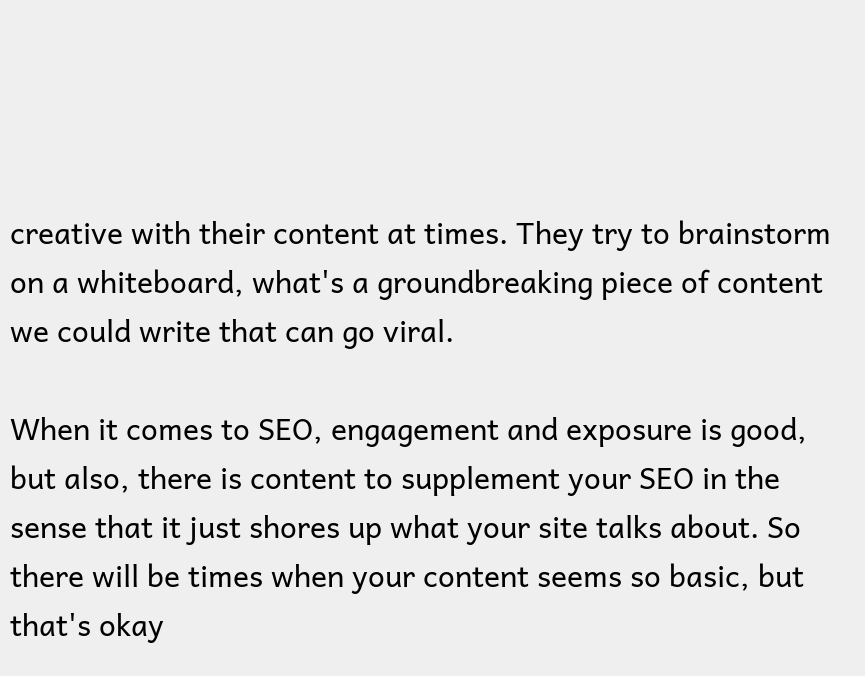creative with their content at times. They try to brainstorm on a whiteboard, what's a groundbreaking piece of content we could write that can go viral.

When it comes to SEO, engagement and exposure is good, but also, there is content to supplement your SEO in the sense that it just shores up what your site talks about. So there will be times when your content seems so basic, but that's okay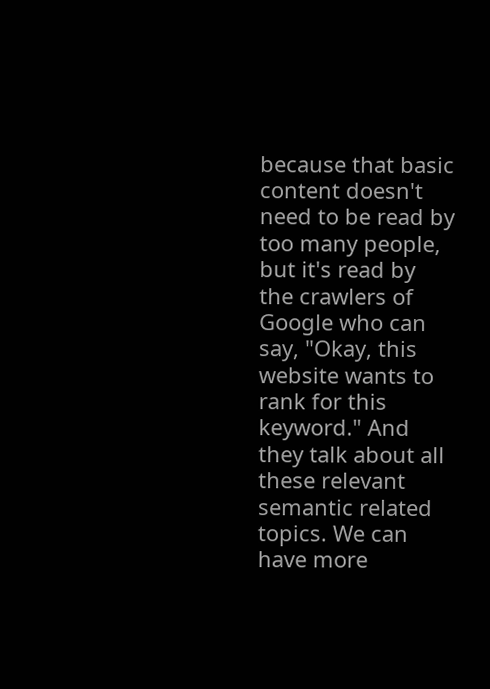because that basic content doesn't need to be read by too many people, but it's read by the crawlers of Google who can say, "Okay, this website wants to rank for this keyword." And they talk about all these relevant semantic related topics. We can have more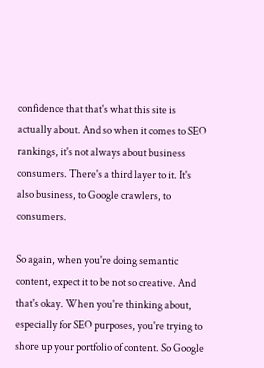confidence that that's what this site is actually about. And so when it comes to SEO rankings, it's not always about business consumers. There's a third layer to it. It's also business, to Google crawlers, to consumers.

So again, when you're doing semantic content, expect it to be not so creative. And that's okay. When you're thinking about, especially for SEO purposes, you're trying to shore up your portfolio of content. So Google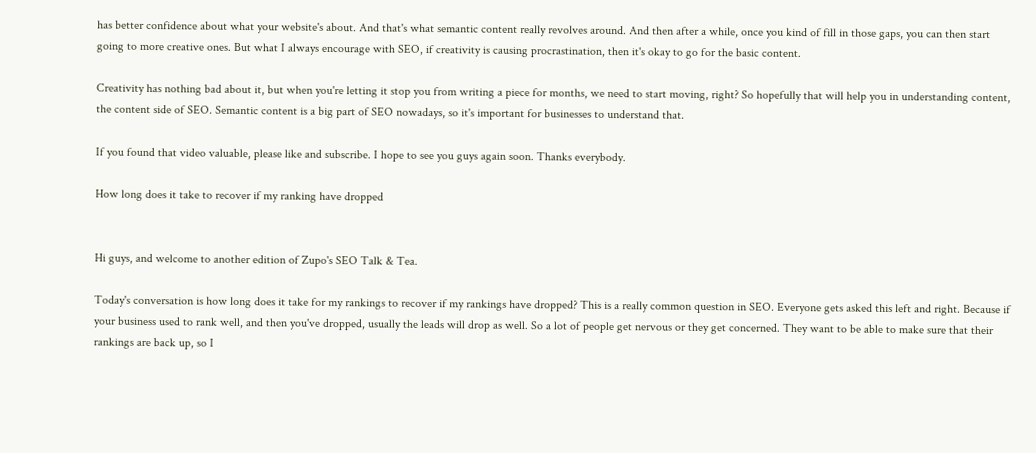has better confidence about what your website's about. And that's what semantic content really revolves around. And then after a while, once you kind of fill in those gaps, you can then start going to more creative ones. But what I always encourage with SEO, if creativity is causing procrastination, then it's okay to go for the basic content.

Creativity has nothing bad about it, but when you're letting it stop you from writing a piece for months, we need to start moving, right? So hopefully that will help you in understanding content, the content side of SEO. Semantic content is a big part of SEO nowadays, so it's important for businesses to understand that.

If you found that video valuable, please like and subscribe. I hope to see you guys again soon. Thanks everybody.

How long does it take to recover if my ranking have dropped


Hi guys, and welcome to another edition of Zupo's SEO Talk & Tea.

Today's conversation is how long does it take for my rankings to recover if my rankings have dropped? This is a really common question in SEO. Everyone gets asked this left and right. Because if your business used to rank well, and then you've dropped, usually the leads will drop as well. So a lot of people get nervous or they get concerned. They want to be able to make sure that their rankings are back up, so I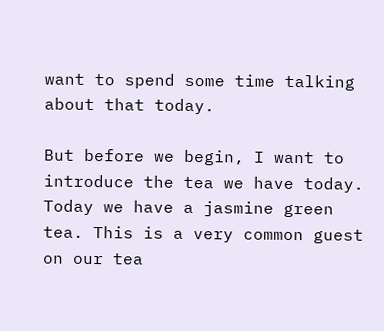want to spend some time talking about that today.

But before we begin, I want to introduce the tea we have today. Today we have a jasmine green tea. This is a very common guest on our tea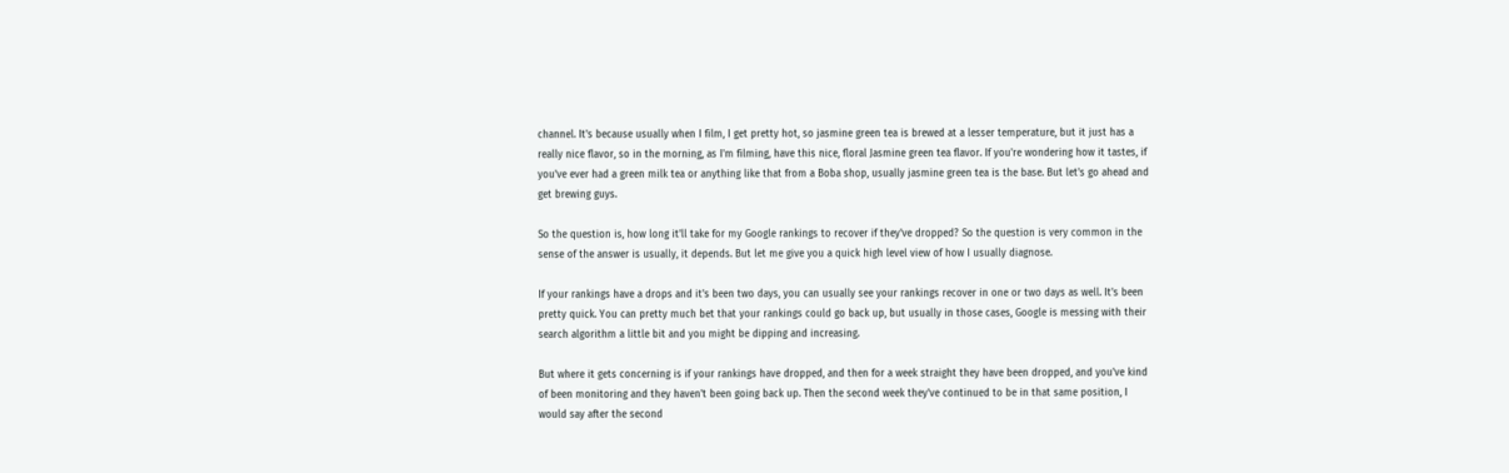channel. It's because usually when I film, I get pretty hot, so jasmine green tea is brewed at a lesser temperature, but it just has a really nice flavor, so in the morning, as I'm filming, have this nice, floral Jasmine green tea flavor. If you're wondering how it tastes, if you've ever had a green milk tea or anything like that from a Boba shop, usually jasmine green tea is the base. But let's go ahead and get brewing guys.

So the question is, how long it'll take for my Google rankings to recover if they've dropped? So the question is very common in the sense of the answer is usually, it depends. But let me give you a quick high level view of how I usually diagnose.

If your rankings have a drops and it's been two days, you can usually see your rankings recover in one or two days as well. It's been pretty quick. You can pretty much bet that your rankings could go back up, but usually in those cases, Google is messing with their search algorithm a little bit and you might be dipping and increasing.

But where it gets concerning is if your rankings have dropped, and then for a week straight they have been dropped, and you've kind of been monitoring and they haven't been going back up. Then the second week they've continued to be in that same position, I would say after the second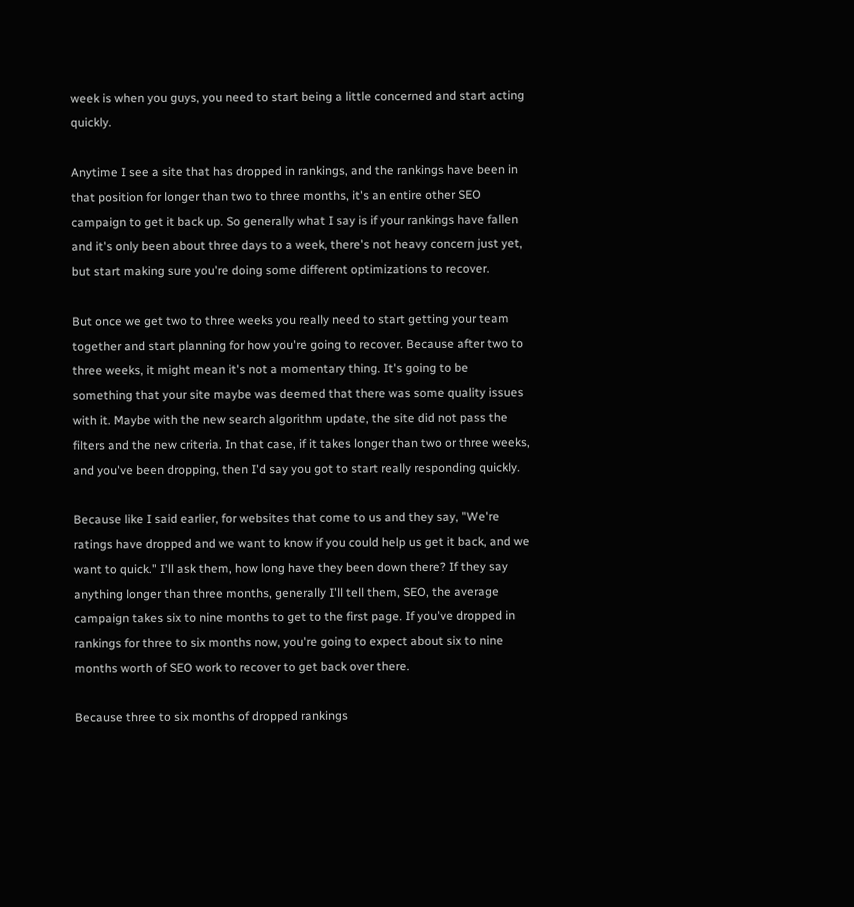week is when you guys, you need to start being a little concerned and start acting quickly.

Anytime I see a site that has dropped in rankings, and the rankings have been in that position for longer than two to three months, it's an entire other SEO campaign to get it back up. So generally what I say is if your rankings have fallen and it's only been about three days to a week, there's not heavy concern just yet, but start making sure you're doing some different optimizations to recover.

But once we get two to three weeks you really need to start getting your team together and start planning for how you're going to recover. Because after two to three weeks, it might mean it's not a momentary thing. It's going to be something that your site maybe was deemed that there was some quality issues with it. Maybe with the new search algorithm update, the site did not pass the filters and the new criteria. In that case, if it takes longer than two or three weeks, and you've been dropping, then I'd say you got to start really responding quickly.

Because like I said earlier, for websites that come to us and they say, "We're ratings have dropped and we want to know if you could help us get it back, and we want to quick." I'll ask them, how long have they been down there? If they say anything longer than three months, generally I'll tell them, SEO, the average campaign takes six to nine months to get to the first page. If you've dropped in rankings for three to six months now, you're going to expect about six to nine months worth of SEO work to recover to get back over there.

Because three to six months of dropped rankings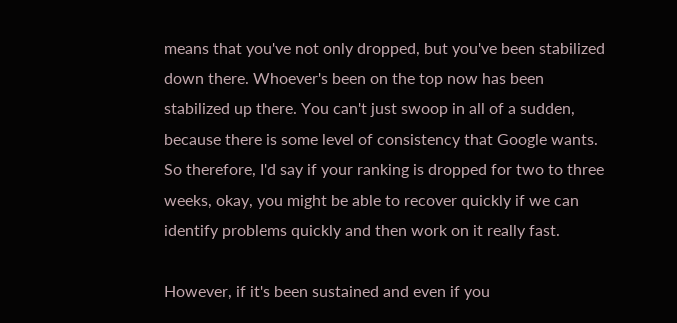means that you've not only dropped, but you've been stabilized down there. Whoever's been on the top now has been stabilized up there. You can't just swoop in all of a sudden, because there is some level of consistency that Google wants. So therefore, I'd say if your ranking is dropped for two to three weeks, okay, you might be able to recover quickly if we can identify problems quickly and then work on it really fast.

However, if it's been sustained and even if you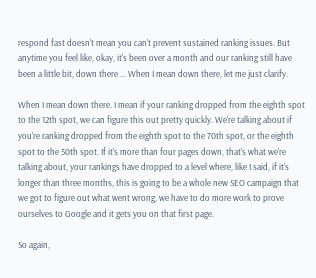respond fast doesn't mean you can't prevent sustained ranking issues. But anytime you feel like, okay, it's been over a month and our ranking still have been a little bit, down there ... When I mean down there, let me just clarify.

When I mean down there. I mean if your ranking dropped from the eighth spot to the 12th spot, we can figure this out pretty quickly. We're talking about if you're ranking dropped from the eighth spot to the 70th spot, or the eighth spot to the 50th spot. If it's more than four pages down, that's what we're talking about, your rankings have dropped to a level where, like I said, if it's longer than three months, this is going to be a whole new SEO campaign that we got to figure out what went wrong, we have to do more work to prove ourselves to Google and it gets you on that first page.

So again,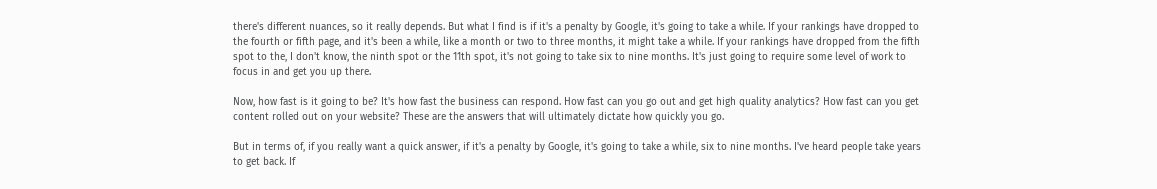there's different nuances, so it really depends. But what I find is if it's a penalty by Google, it's going to take a while. If your rankings have dropped to the fourth or fifth page, and it's been a while, like a month or two to three months, it might take a while. If your rankings have dropped from the fifth spot to the, I don't know, the ninth spot or the 11th spot, it's not going to take six to nine months. It's just going to require some level of work to focus in and get you up there.

Now, how fast is it going to be? It's how fast the business can respond. How fast can you go out and get high quality analytics? How fast can you get content rolled out on your website? These are the answers that will ultimately dictate how quickly you go.

But in terms of, if you really want a quick answer, if it's a penalty by Google, it's going to take a while, six to nine months. I've heard people take years to get back. If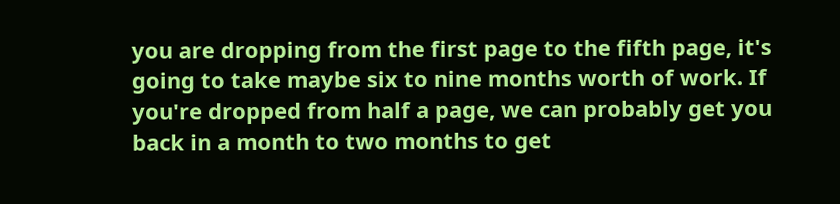you are dropping from the first page to the fifth page, it's going to take maybe six to nine months worth of work. If you're dropped from half a page, we can probably get you back in a month to two months to get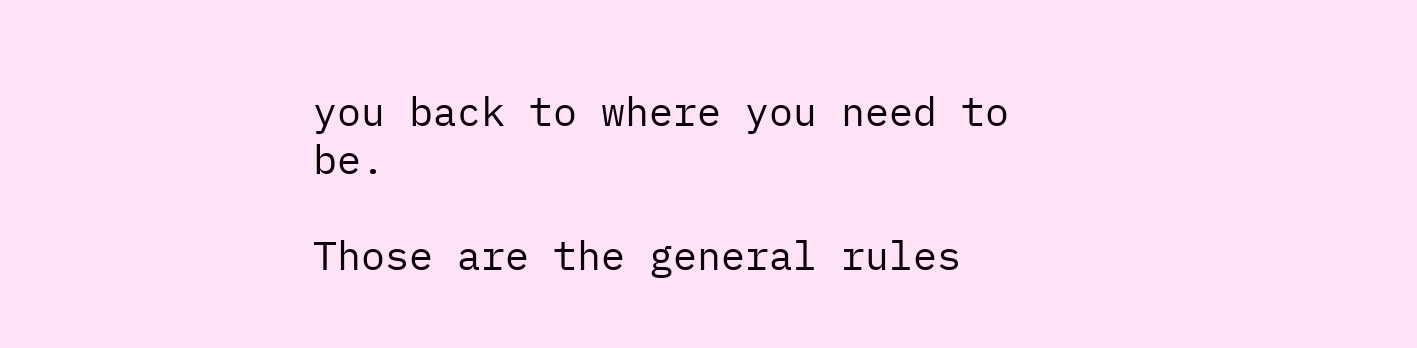you back to where you need to be.

Those are the general rules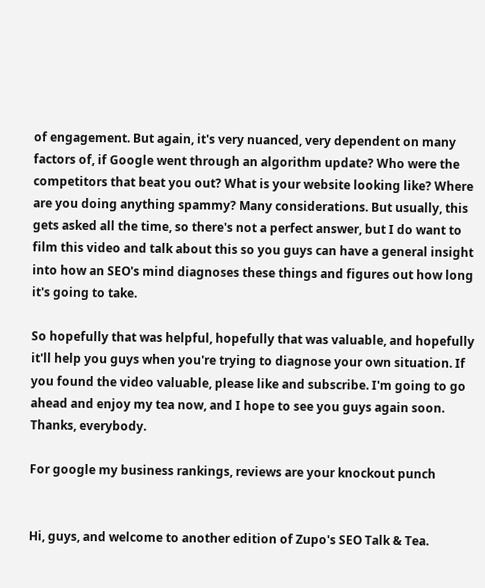of engagement. But again, it's very nuanced, very dependent on many factors of, if Google went through an algorithm update? Who were the competitors that beat you out? What is your website looking like? Where are you doing anything spammy? Many considerations. But usually, this gets asked all the time, so there's not a perfect answer, but I do want to film this video and talk about this so you guys can have a general insight into how an SEO's mind diagnoses these things and figures out how long it's going to take.

So hopefully that was helpful, hopefully that was valuable, and hopefully it'll help you guys when you're trying to diagnose your own situation. If you found the video valuable, please like and subscribe. I'm going to go ahead and enjoy my tea now, and I hope to see you guys again soon. Thanks, everybody.

For google my business rankings, reviews are your knockout punch


Hi, guys, and welcome to another edition of Zupo's SEO Talk & Tea.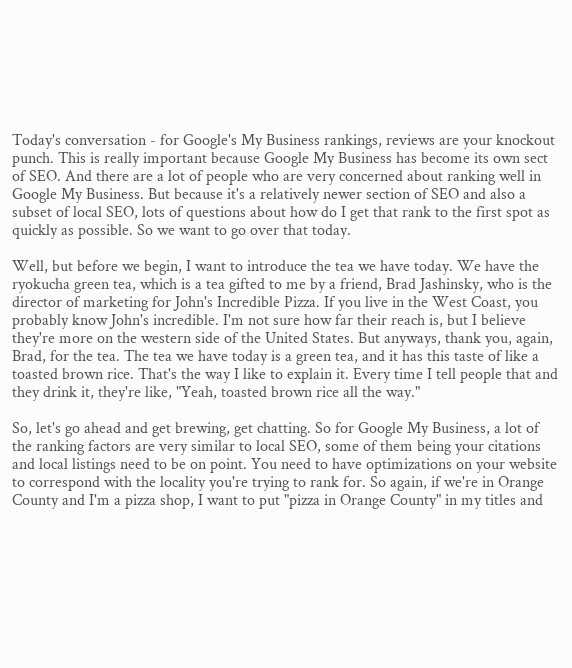Today's conversation - for Google's My Business rankings, reviews are your knockout punch. This is really important because Google My Business has become its own sect of SEO. And there are a lot of people who are very concerned about ranking well in Google My Business. But because it's a relatively newer section of SEO and also a subset of local SEO, lots of questions about how do I get that rank to the first spot as quickly as possible. So we want to go over that today.

Well, but before we begin, I want to introduce the tea we have today. We have the ryokucha green tea, which is a tea gifted to me by a friend, Brad Jashinsky, who is the director of marketing for John's Incredible Pizza. If you live in the West Coast, you probably know John's incredible. I'm not sure how far their reach is, but I believe they're more on the western side of the United States. But anyways, thank you, again, Brad, for the tea. The tea we have today is a green tea, and it has this taste of like a toasted brown rice. That's the way I like to explain it. Every time I tell people that and they drink it, they're like, "Yeah, toasted brown rice all the way."

So, let's go ahead and get brewing, get chatting. So for Google My Business, a lot of the ranking factors are very similar to local SEO, some of them being your citations and local listings need to be on point. You need to have optimizations on your website to correspond with the locality you're trying to rank for. So again, if we're in Orange County and I'm a pizza shop, I want to put "pizza in Orange County" in my titles and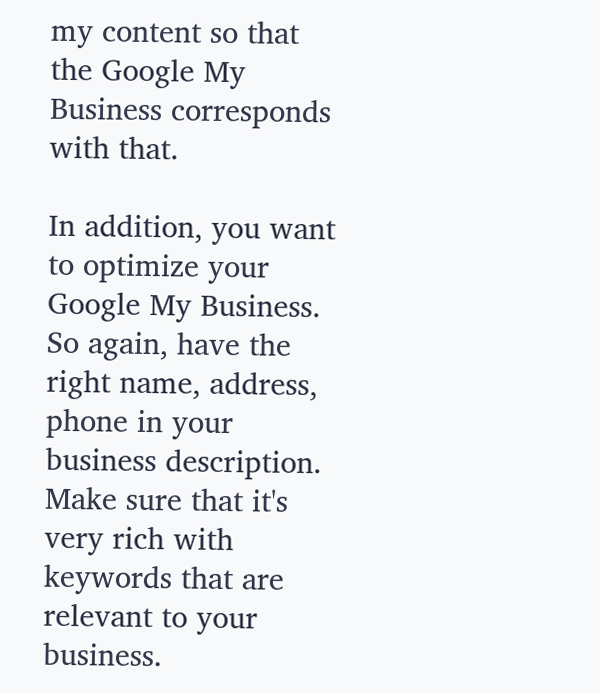my content so that the Google My Business corresponds with that.

In addition, you want to optimize your Google My Business. So again, have the right name, address, phone in your business description. Make sure that it's very rich with keywords that are relevant to your business.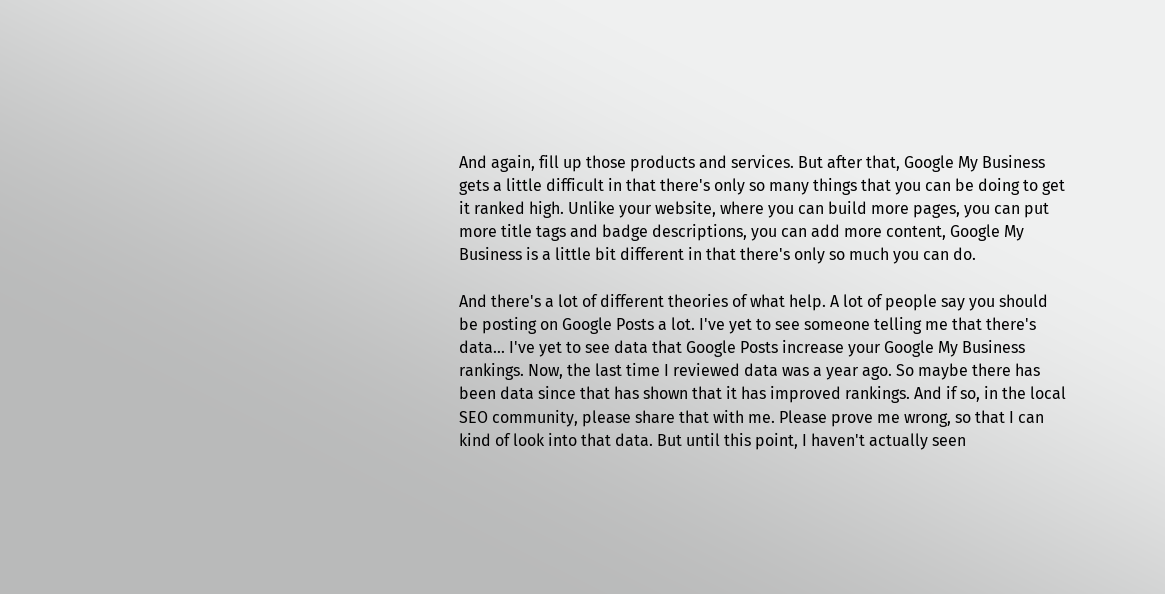And again, fill up those products and services. But after that, Google My Business gets a little difficult in that there's only so many things that you can be doing to get it ranked high. Unlike your website, where you can build more pages, you can put more title tags and badge descriptions, you can add more content, Google My Business is a little bit different in that there's only so much you can do.

And there's a lot of different theories of what help. A lot of people say you should be posting on Google Posts a lot. I've yet to see someone telling me that there's data... I've yet to see data that Google Posts increase your Google My Business rankings. Now, the last time I reviewed data was a year ago. So maybe there has been data since that has shown that it has improved rankings. And if so, in the local SEO community, please share that with me. Please prove me wrong, so that I can kind of look into that data. But until this point, I haven't actually seen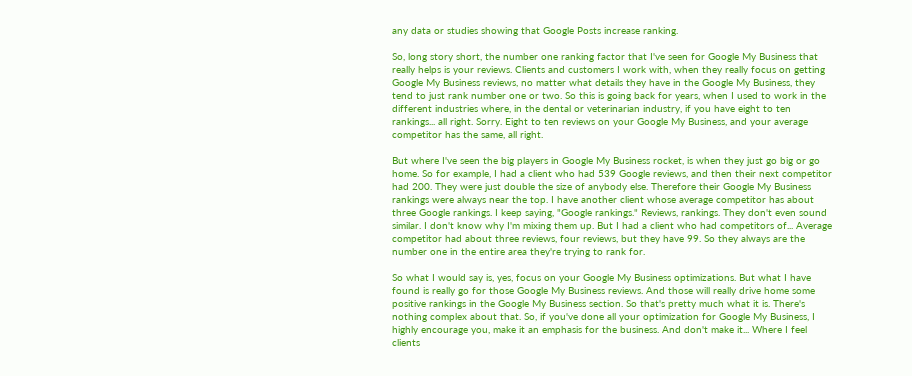any data or studies showing that Google Posts increase ranking.

So, long story short, the number one ranking factor that I've seen for Google My Business that really helps is your reviews. Clients and customers I work with, when they really focus on getting Google My Business reviews, no matter what details they have in the Google My Business, they tend to just rank number one or two. So this is going back for years, when I used to work in the different industries where, in the dental or veterinarian industry, if you have eight to ten rankings... all right. Sorry. Eight to ten reviews on your Google My Business, and your average competitor has the same, all right.

But where I've seen the big players in Google My Business rocket, is when they just go big or go home. So for example, I had a client who had 539 Google reviews, and then their next competitor had 200. They were just double the size of anybody else. Therefore their Google My Business rankings were always near the top. I have another client whose average competitor has about three Google rankings. I keep saying, "Google rankings." Reviews, rankings. They don't even sound similar. I don't know why I'm mixing them up. But I had a client who had competitors of... Average competitor had about three reviews, four reviews, but they have 99. So they always are the number one in the entire area they're trying to rank for.

So what I would say is, yes, focus on your Google My Business optimizations. But what I have found is really go for those Google My Business reviews. And those will really drive home some positive rankings in the Google My Business section. So that's pretty much what it is. There's nothing complex about that. So, if you've done all your optimization for Google My Business, I highly encourage you, make it an emphasis for the business. And don't make it... Where I feel clients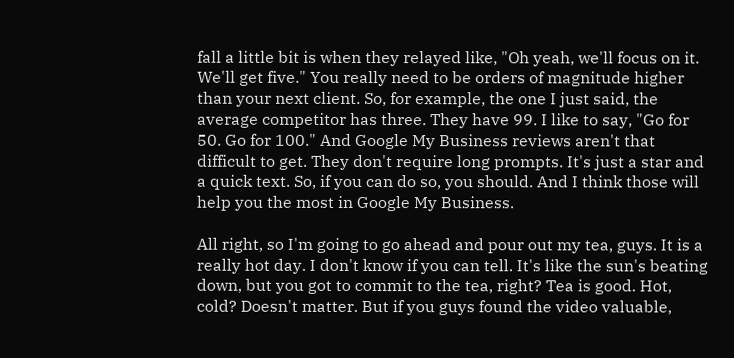fall a little bit is when they relayed like, "Oh yeah, we'll focus on it. We'll get five." You really need to be orders of magnitude higher than your next client. So, for example, the one I just said, the average competitor has three. They have 99. I like to say, "Go for 50. Go for 100." And Google My Business reviews aren't that difficult to get. They don't require long prompts. It's just a star and a quick text. So, if you can do so, you should. And I think those will help you the most in Google My Business.

All right, so I'm going to go ahead and pour out my tea, guys. It is a really hot day. I don't know if you can tell. It's like the sun's beating down, but you got to commit to the tea, right? Tea is good. Hot, cold? Doesn't matter. But if you guys found the video valuable,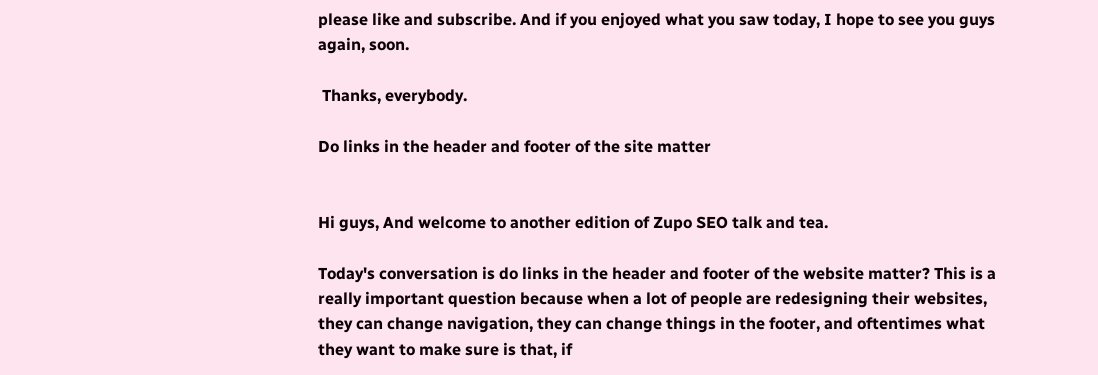please like and subscribe. And if you enjoyed what you saw today, I hope to see you guys again, soon.

 Thanks, everybody.

Do links in the header and footer of the site matter


Hi guys, And welcome to another edition of Zupo SEO talk and tea.

Today's conversation is do links in the header and footer of the website matter? This is a really important question because when a lot of people are redesigning their websites, they can change navigation, they can change things in the footer, and oftentimes what they want to make sure is that, if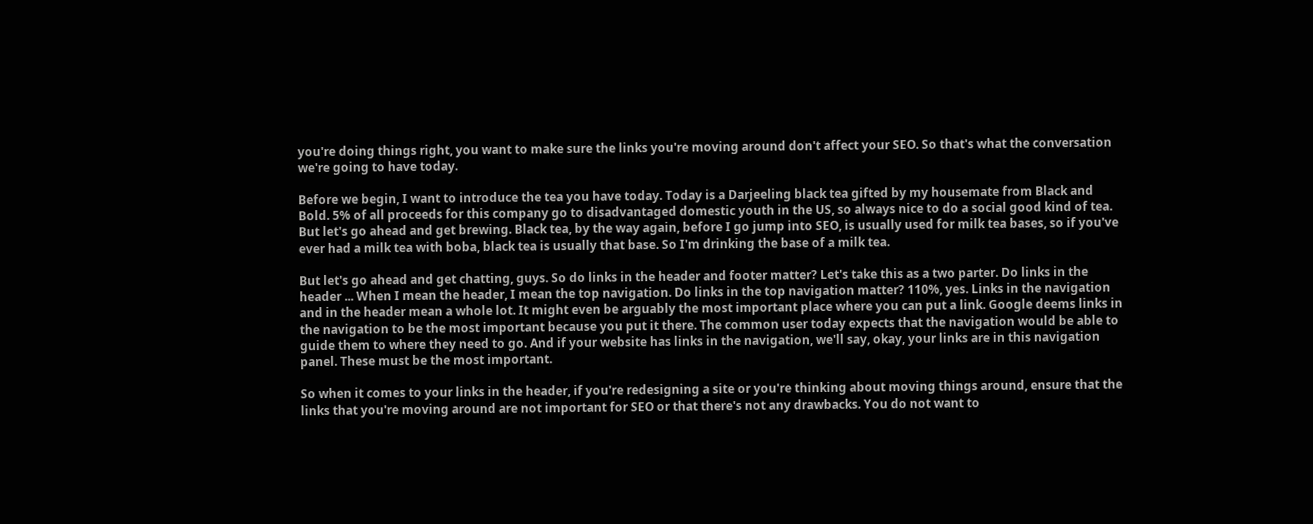you're doing things right, you want to make sure the links you're moving around don't affect your SEO. So that's what the conversation we're going to have today.

Before we begin, I want to introduce the tea you have today. Today is a Darjeeling black tea gifted by my housemate from Black and Bold. 5% of all proceeds for this company go to disadvantaged domestic youth in the US, so always nice to do a social good kind of tea. But let's go ahead and get brewing. Black tea, by the way again, before I go jump into SEO, is usually used for milk tea bases, so if you've ever had a milk tea with boba, black tea is usually that base. So I'm drinking the base of a milk tea.

But let's go ahead and get chatting, guys. So do links in the header and footer matter? Let's take this as a two parter. Do links in the header ... When I mean the header, I mean the top navigation. Do links in the top navigation matter? 110%, yes. Links in the navigation and in the header mean a whole lot. It might even be arguably the most important place where you can put a link. Google deems links in the navigation to be the most important because you put it there. The common user today expects that the navigation would be able to guide them to where they need to go. And if your website has links in the navigation, we'll say, okay, your links are in this navigation panel. These must be the most important.

So when it comes to your links in the header, if you're redesigning a site or you're thinking about moving things around, ensure that the links that you're moving around are not important for SEO or that there's not any drawbacks. You do not want to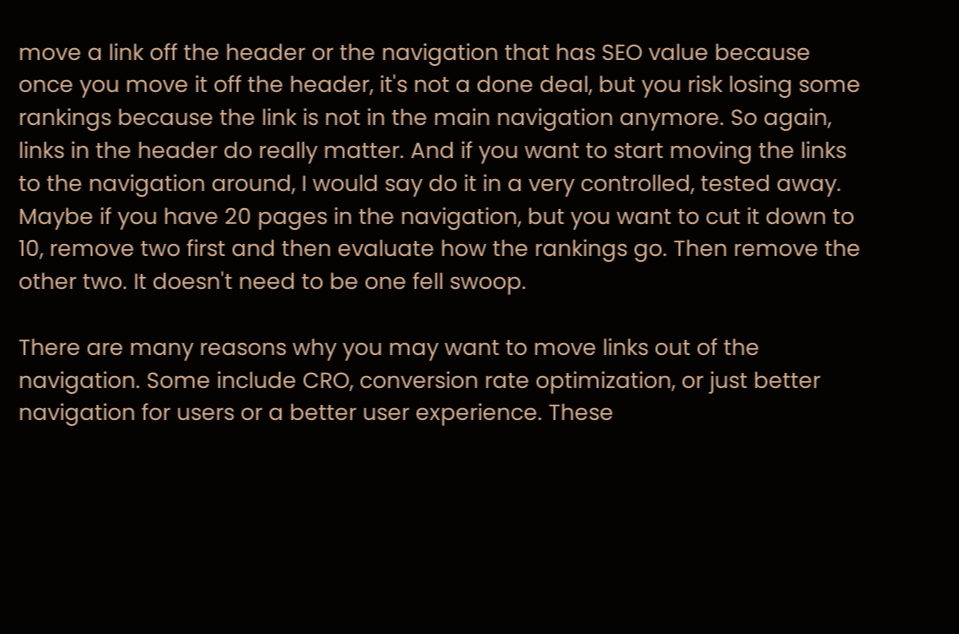move a link off the header or the navigation that has SEO value because once you move it off the header, it's not a done deal, but you risk losing some rankings because the link is not in the main navigation anymore. So again, links in the header do really matter. And if you want to start moving the links to the navigation around, I would say do it in a very controlled, tested away. Maybe if you have 20 pages in the navigation, but you want to cut it down to 10, remove two first and then evaluate how the rankings go. Then remove the other two. It doesn't need to be one fell swoop.

There are many reasons why you may want to move links out of the navigation. Some include CRO, conversion rate optimization, or just better navigation for users or a better user experience. These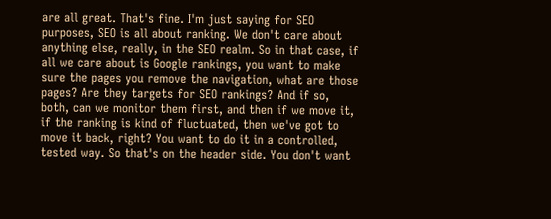are all great. That's fine. I'm just saying for SEO purposes, SEO is all about ranking. We don't care about anything else, really, in the SEO realm. So in that case, if all we care about is Google rankings, you want to make sure the pages you remove the navigation, what are those pages? Are they targets for SEO rankings? And if so, both, can we monitor them first, and then if we move it, if the ranking is kind of fluctuated, then we've got to move it back, right? You want to do it in a controlled, tested way. So that's on the header side. You don't want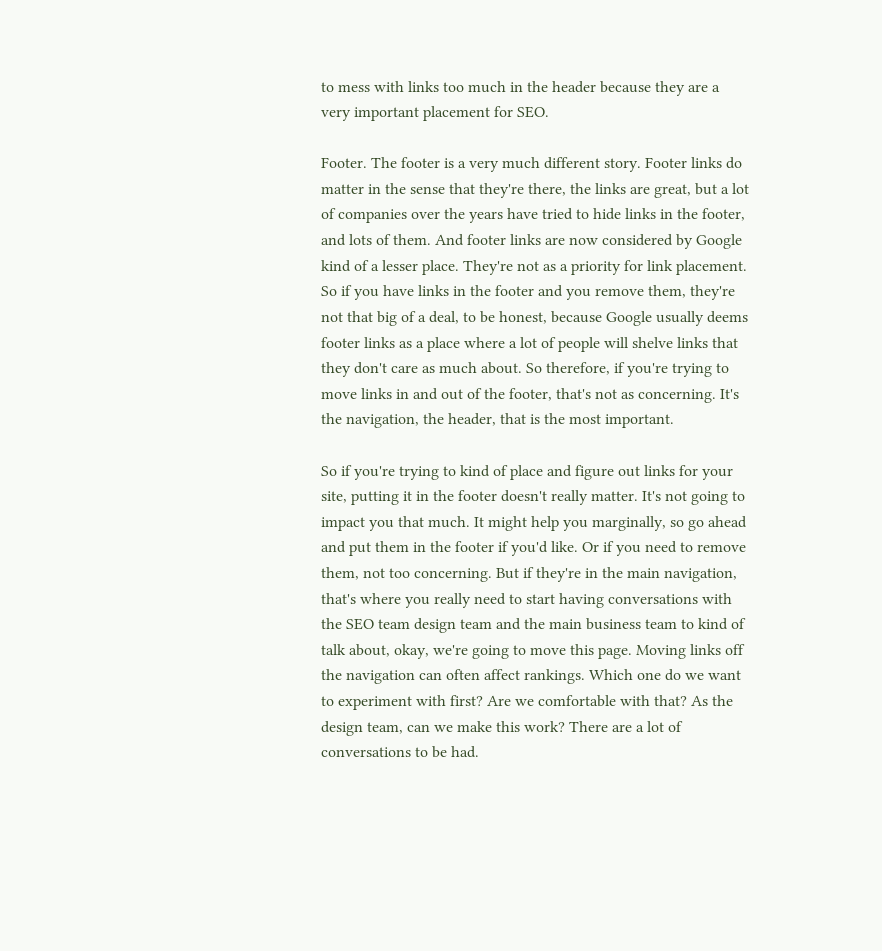to mess with links too much in the header because they are a very important placement for SEO.

Footer. The footer is a very much different story. Footer links do matter in the sense that they're there, the links are great, but a lot of companies over the years have tried to hide links in the footer, and lots of them. And footer links are now considered by Google kind of a lesser place. They're not as a priority for link placement. So if you have links in the footer and you remove them, they're not that big of a deal, to be honest, because Google usually deems footer links as a place where a lot of people will shelve links that they don't care as much about. So therefore, if you're trying to move links in and out of the footer, that's not as concerning. It's the navigation, the header, that is the most important.

So if you're trying to kind of place and figure out links for your site, putting it in the footer doesn't really matter. It's not going to impact you that much. It might help you marginally, so go ahead and put them in the footer if you'd like. Or if you need to remove them, not too concerning. But if they're in the main navigation, that's where you really need to start having conversations with the SEO team design team and the main business team to kind of talk about, okay, we're going to move this page. Moving links off the navigation can often affect rankings. Which one do we want to experiment with first? Are we comfortable with that? As the design team, can we make this work? There are a lot of conversations to be had.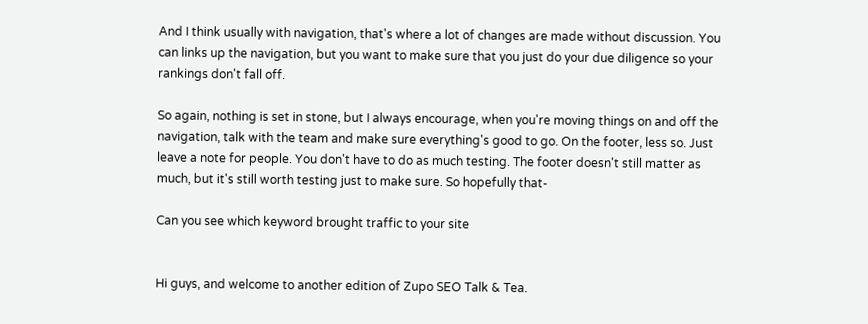And I think usually with navigation, that's where a lot of changes are made without discussion. You can links up the navigation, but you want to make sure that you just do your due diligence so your rankings don't fall off.

So again, nothing is set in stone, but I always encourage, when you're moving things on and off the navigation, talk with the team and make sure everything's good to go. On the footer, less so. Just leave a note for people. You don't have to do as much testing. The footer doesn't still matter as much, but it's still worth testing just to make sure. So hopefully that-

Can you see which keyword brought traffic to your site


Hi guys, and welcome to another edition of Zupo SEO Talk & Tea.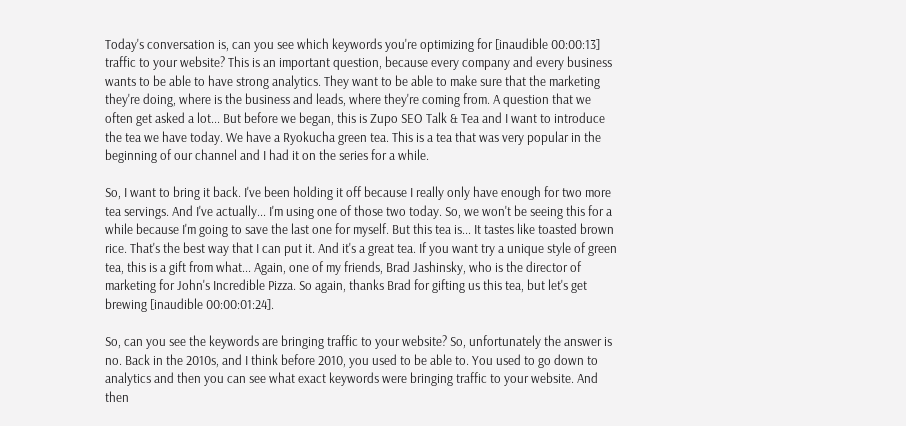Today's conversation is, can you see which keywords you're optimizing for [inaudible 00:00:13] traffic to your website? This is an important question, because every company and every business wants to be able to have strong analytics. They want to be able to make sure that the marketing they're doing, where is the business and leads, where they're coming from. A question that we often get asked a lot... But before we began, this is Zupo SEO Talk & Tea and I want to introduce the tea we have today. We have a Ryokucha green tea. This is a tea that was very popular in the beginning of our channel and I had it on the series for a while.

So, I want to bring it back. I've been holding it off because I really only have enough for two more tea servings. And I've actually... I'm using one of those two today. So, we won't be seeing this for a while because I'm going to save the last one for myself. But this tea is... It tastes like toasted brown rice. That's the best way that I can put it. And it's a great tea. If you want try a unique style of green tea, this is a gift from what... Again, one of my friends, Brad Jashinsky, who is the director of marketing for John's Incredible Pizza. So again, thanks Brad for gifting us this tea, but let's get brewing [inaudible 00:00:01:24].

So, can you see the keywords are bringing traffic to your website? So, unfortunately the answer is no. Back in the 2010s, and I think before 2010, you used to be able to. You used to go down to analytics and then you can see what exact keywords were bringing traffic to your website. And then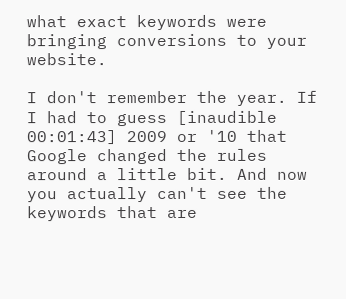what exact keywords were bringing conversions to your website.

I don't remember the year. If I had to guess [inaudible 00:01:43] 2009 or '10 that Google changed the rules around a little bit. And now you actually can't see the keywords that are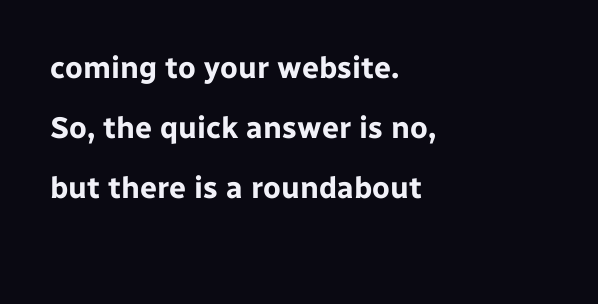coming to your website. So, the quick answer is no, but there is a roundabout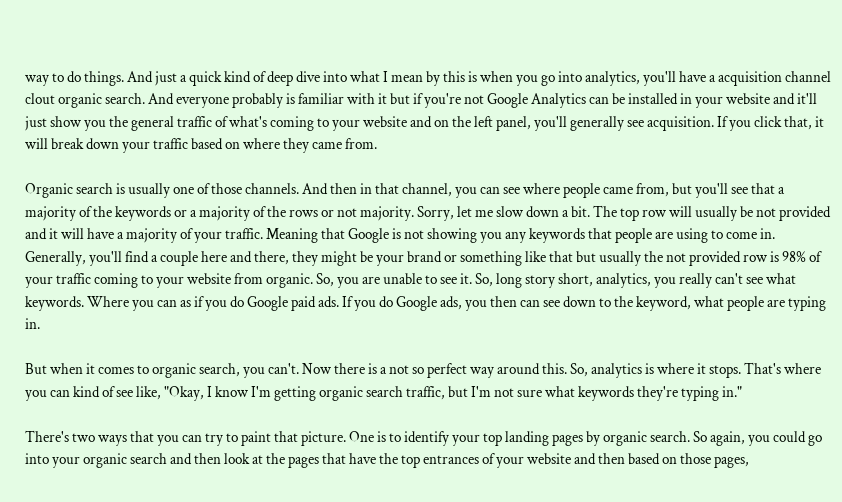way to do things. And just a quick kind of deep dive into what I mean by this is when you go into analytics, you'll have a acquisition channel clout organic search. And everyone probably is familiar with it but if you're not Google Analytics can be installed in your website and it'll just show you the general traffic of what's coming to your website and on the left panel, you'll generally see acquisition. If you click that, it will break down your traffic based on where they came from.

Organic search is usually one of those channels. And then in that channel, you can see where people came from, but you'll see that a majority of the keywords or a majority of the rows or not majority. Sorry, let me slow down a bit. The top row will usually be not provided and it will have a majority of your traffic. Meaning that Google is not showing you any keywords that people are using to come in. Generally, you'll find a couple here and there, they might be your brand or something like that but usually the not provided row is 98% of your traffic coming to your website from organic. So, you are unable to see it. So, long story short, analytics, you really can't see what keywords. Where you can as if you do Google paid ads. If you do Google ads, you then can see down to the keyword, what people are typing in.

But when it comes to organic search, you can't. Now there is a not so perfect way around this. So, analytics is where it stops. That's where you can kind of see like, "Okay, I know I'm getting organic search traffic, but I'm not sure what keywords they're typing in."

There's two ways that you can try to paint that picture. One is to identify your top landing pages by organic search. So again, you could go into your organic search and then look at the pages that have the top entrances of your website and then based on those pages,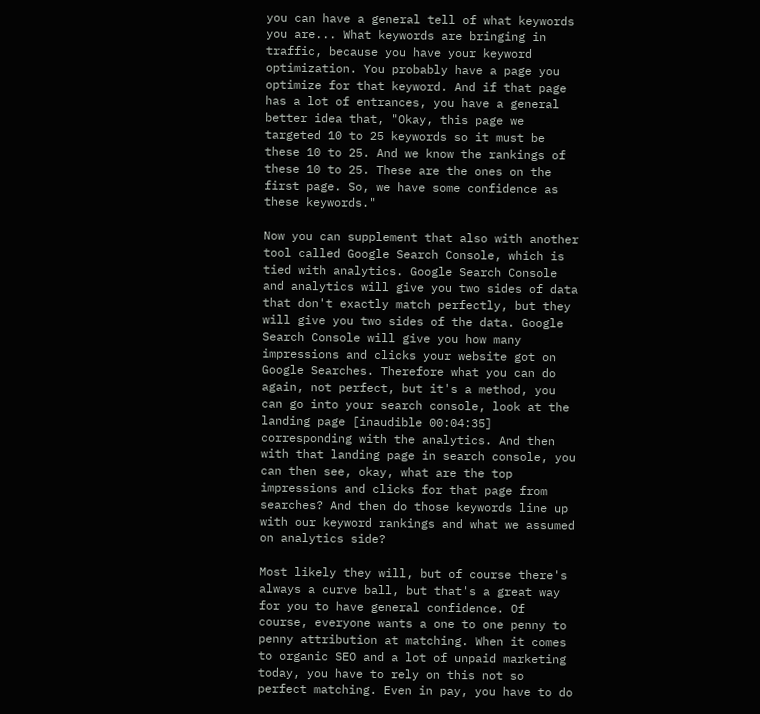you can have a general tell of what keywords you are... What keywords are bringing in traffic, because you have your keyword optimization. You probably have a page you optimize for that keyword. And if that page has a lot of entrances, you have a general better idea that, "Okay, this page we targeted 10 to 25 keywords so it must be these 10 to 25. And we know the rankings of these 10 to 25. These are the ones on the first page. So, we have some confidence as these keywords."

Now you can supplement that also with another tool called Google Search Console, which is tied with analytics. Google Search Console and analytics will give you two sides of data that don't exactly match perfectly, but they will give you two sides of the data. Google Search Console will give you how many impressions and clicks your website got on Google Searches. Therefore what you can do again, not perfect, but it's a method, you can go into your search console, look at the landing page [inaudible 00:04:35] corresponding with the analytics. And then with that landing page in search console, you can then see, okay, what are the top impressions and clicks for that page from searches? And then do those keywords line up with our keyword rankings and what we assumed on analytics side?

Most likely they will, but of course there's always a curve ball, but that's a great way for you to have general confidence. Of course, everyone wants a one to one penny to penny attribution at matching. When it comes to organic SEO and a lot of unpaid marketing today, you have to rely on this not so perfect matching. Even in pay, you have to do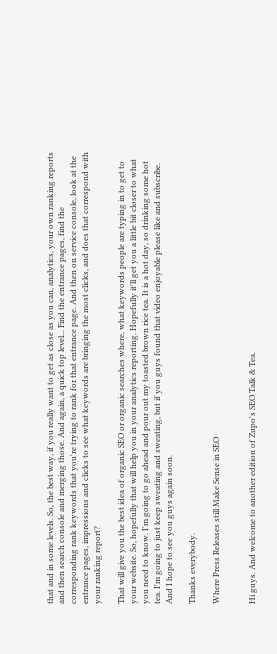that and in some levels. So, the best way, if you really want to get as close as you can, analytics, your own ranking reports and then search console and merging those. And again, a quick top level... Find the entrance pages, find the corresponding rank keywords that you're trying to rank for that entrance page. And then on service console, look at the entrance pages, impressions and clicks to see what keywords are bringing the most clicks, and does that correspond with your ranking report?

That will give you the best idea of organic SEO or organic searches where, what keywords people are typing in to get to your website. So, hopefully that will help you in your analytics reporting. Hopefully it'll get you a little bit closer to what you need to know. I'm going to go ahead and pour out my toasted brown rice tea. It is a hot day, so drinking some hot tea. I'm going to just keep sweating and sweating, but if you guys found that video enjoyable please like and subscribe. And I hope to see you guys again soon.

Thanks everybody.

Where Press Releases still Make Sense in SEO


Hi guys. And welcome to another edition of Zupo's SEO Talk & Tea.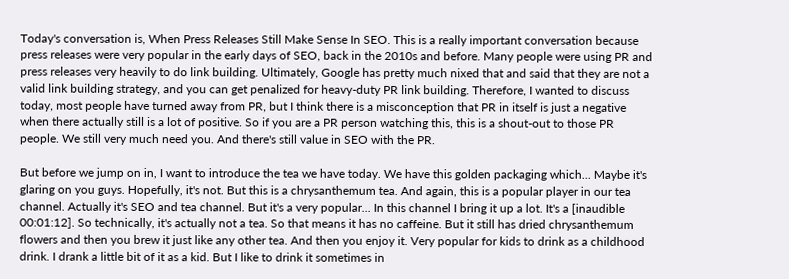Today's conversation is, When Press Releases Still Make Sense In SEO. This is a really important conversation because press releases were very popular in the early days of SEO, back in the 2010s and before. Many people were using PR and press releases very heavily to do link building. Ultimately, Google has pretty much nixed that and said that they are not a valid link building strategy, and you can get penalized for heavy-duty PR link building. Therefore, I wanted to discuss today, most people have turned away from PR, but I think there is a misconception that PR in itself is just a negative when there actually still is a lot of positive. So if you are a PR person watching this, this is a shout-out to those PR people. We still very much need you. And there's still value in SEO with the PR.

But before we jump on in, I want to introduce the tea we have today. We have this golden packaging which... Maybe it's glaring on you guys. Hopefully, it's not. But this is a chrysanthemum tea. And again, this is a popular player in our tea channel. Actually it's SEO and tea channel. But it's a very popular... In this channel I bring it up a lot. It's a [inaudible 00:01:12]. So technically, it's actually not a tea. So that means it has no caffeine. But it still has dried chrysanthemum flowers and then you brew it just like any other tea. And then you enjoy it. Very popular for kids to drink as a childhood drink. I drank a little bit of it as a kid. But I like to drink it sometimes in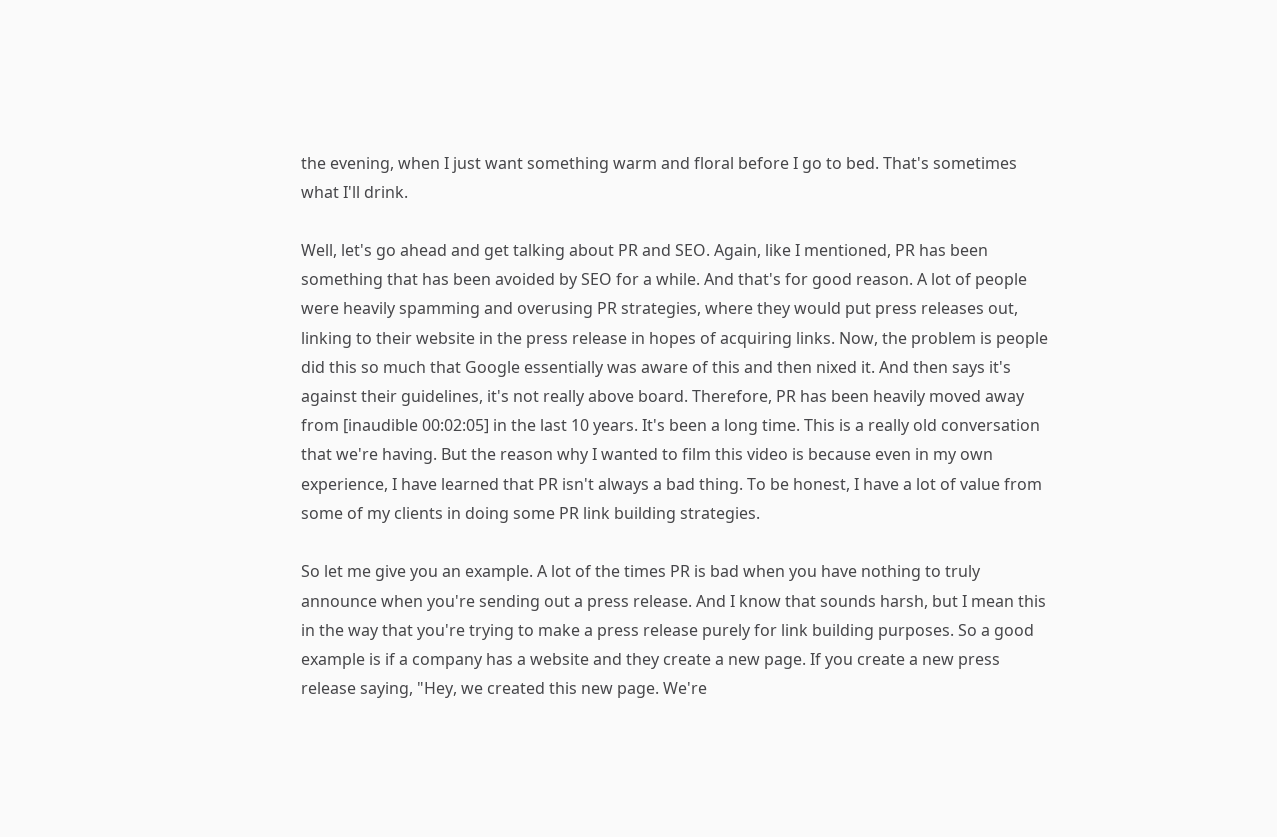the evening, when I just want something warm and floral before I go to bed. That's sometimes what I'll drink.

Well, let's go ahead and get talking about PR and SEO. Again, like I mentioned, PR has been something that has been avoided by SEO for a while. And that's for good reason. A lot of people were heavily spamming and overusing PR strategies, where they would put press releases out, linking to their website in the press release in hopes of acquiring links. Now, the problem is people did this so much that Google essentially was aware of this and then nixed it. And then says it's against their guidelines, it's not really above board. Therefore, PR has been heavily moved away from [inaudible 00:02:05] in the last 10 years. It's been a long time. This is a really old conversation that we're having. But the reason why I wanted to film this video is because even in my own experience, I have learned that PR isn't always a bad thing. To be honest, I have a lot of value from some of my clients in doing some PR link building strategies.

So let me give you an example. A lot of the times PR is bad when you have nothing to truly announce when you're sending out a press release. And I know that sounds harsh, but I mean this in the way that you're trying to make a press release purely for link building purposes. So a good example is if a company has a website and they create a new page. If you create a new press release saying, "Hey, we created this new page. We're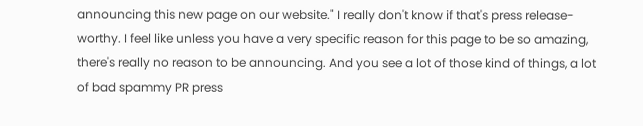announcing this new page on our website." I really don't know if that's press release-worthy. I feel like unless you have a very specific reason for this page to be so amazing, there's really no reason to be announcing. And you see a lot of those kind of things, a lot of bad spammy PR press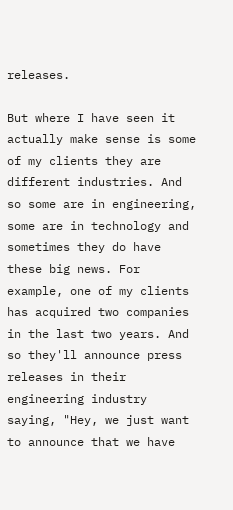releases.

But where I have seen it actually make sense is some of my clients they are different industries. And so some are in engineering, some are in technology and sometimes they do have these big news. For example, one of my clients has acquired two companies in the last two years. And so they'll announce press releases in their engineering industry saying, "Hey, we just want to announce that we have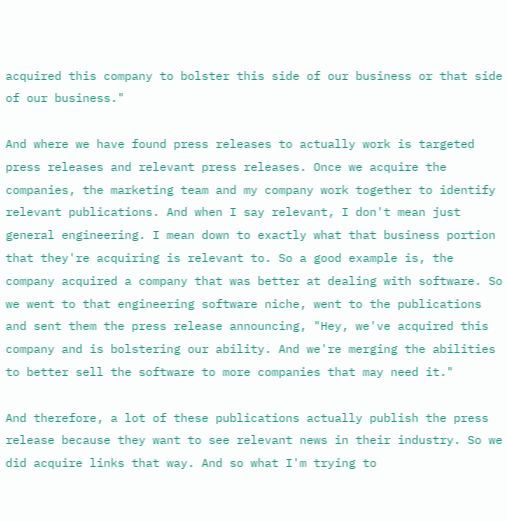acquired this company to bolster this side of our business or that side of our business."

And where we have found press releases to actually work is targeted press releases and relevant press releases. Once we acquire the companies, the marketing team and my company work together to identify relevant publications. And when I say relevant, I don't mean just general engineering. I mean down to exactly what that business portion that they're acquiring is relevant to. So a good example is, the company acquired a company that was better at dealing with software. So we went to that engineering software niche, went to the publications and sent them the press release announcing, "Hey, we've acquired this company and is bolstering our ability. And we're merging the abilities to better sell the software to more companies that may need it."

And therefore, a lot of these publications actually publish the press release because they want to see relevant news in their industry. So we did acquire links that way. And so what I'm trying to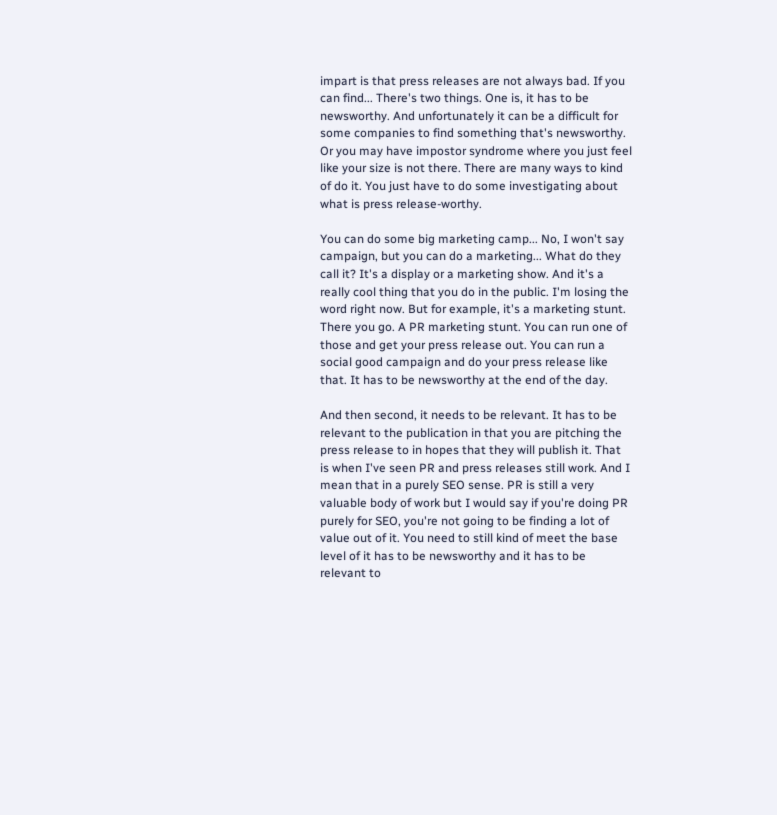impart is that press releases are not always bad. If you can find... There's two things. One is, it has to be newsworthy. And unfortunately it can be a difficult for some companies to find something that's newsworthy. Or you may have impostor syndrome where you just feel like your size is not there. There are many ways to kind of do it. You just have to do some investigating about what is press release-worthy.

You can do some big marketing camp... No, I won't say campaign, but you can do a marketing... What do they call it? It's a display or a marketing show. And it's a really cool thing that you do in the public. I'm losing the word right now. But for example, it's a marketing stunt. There you go. A PR marketing stunt. You can run one of those and get your press release out. You can run a social good campaign and do your press release like that. It has to be newsworthy at the end of the day.

And then second, it needs to be relevant. It has to be relevant to the publication in that you are pitching the press release to in hopes that they will publish it. That is when I've seen PR and press releases still work. And I mean that in a purely SEO sense. PR is still a very valuable body of work but I would say if you're doing PR purely for SEO, you're not going to be finding a lot of value out of it. You need to still kind of meet the base level of it has to be newsworthy and it has to be relevant to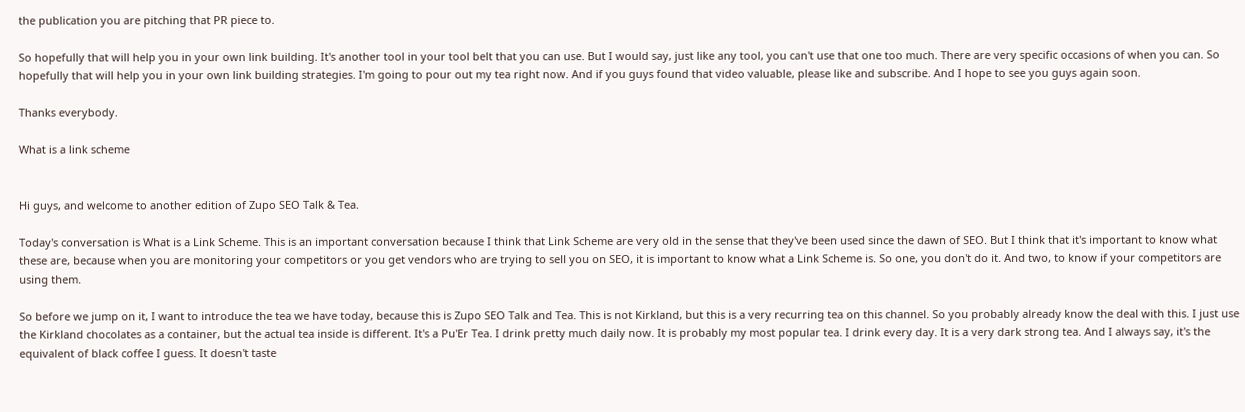the publication you are pitching that PR piece to.

So hopefully that will help you in your own link building. It's another tool in your tool belt that you can use. But I would say, just like any tool, you can't use that one too much. There are very specific occasions of when you can. So hopefully that will help you in your own link building strategies. I'm going to pour out my tea right now. And if you guys found that video valuable, please like and subscribe. And I hope to see you guys again soon.

Thanks everybody.

What is a link scheme


Hi guys, and welcome to another edition of Zupo SEO Talk & Tea.

Today's conversation is What is a Link Scheme. This is an important conversation because I think that Link Scheme are very old in the sense that they've been used since the dawn of SEO. But I think that it's important to know what these are, because when you are monitoring your competitors or you get vendors who are trying to sell you on SEO, it is important to know what a Link Scheme is. So one, you don't do it. And two, to know if your competitors are using them.

So before we jump on it, I want to introduce the tea we have today, because this is Zupo SEO Talk and Tea. This is not Kirkland, but this is a very recurring tea on this channel. So you probably already know the deal with this. I just use the Kirkland chocolates as a container, but the actual tea inside is different. It's a Pu'Er Tea. I drink pretty much daily now. It is probably my most popular tea. I drink every day. It is a very dark strong tea. And I always say, it's the equivalent of black coffee I guess. It doesn't taste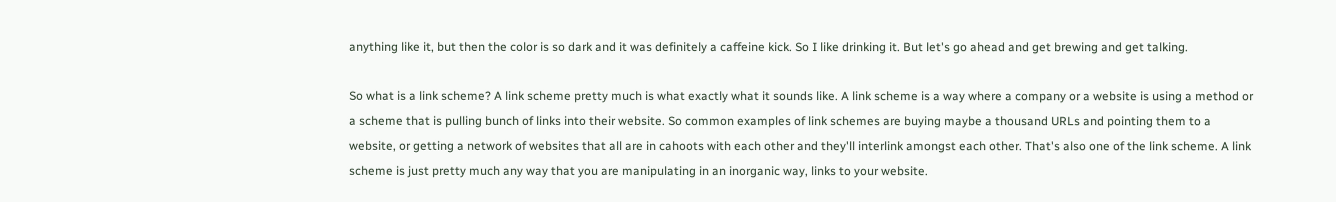anything like it, but then the color is so dark and it was definitely a caffeine kick. So I like drinking it. But let's go ahead and get brewing and get talking.

So what is a link scheme? A link scheme pretty much is what exactly what it sounds like. A link scheme is a way where a company or a website is using a method or a scheme that is pulling bunch of links into their website. So common examples of link schemes are buying maybe a thousand URLs and pointing them to a website, or getting a network of websites that all are in cahoots with each other and they'll interlink amongst each other. That's also one of the link scheme. A link scheme is just pretty much any way that you are manipulating in an inorganic way, links to your website.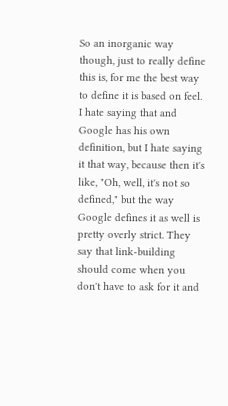So an inorganic way though, just to really define this is, for me the best way to define it is based on feel. I hate saying that and Google has his own definition, but I hate saying it that way, because then it's like, "Oh, well, it's not so defined," but the way Google defines it as well is pretty overly strict. They say that link-building should come when you don't have to ask for it and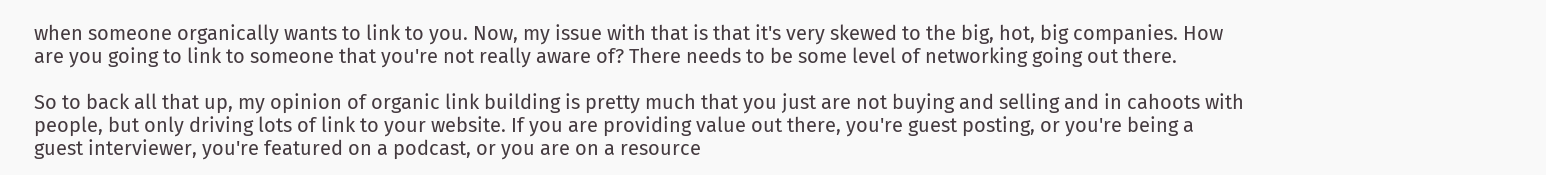when someone organically wants to link to you. Now, my issue with that is that it's very skewed to the big, hot, big companies. How are you going to link to someone that you're not really aware of? There needs to be some level of networking going out there.

So to back all that up, my opinion of organic link building is pretty much that you just are not buying and selling and in cahoots with people, but only driving lots of link to your website. If you are providing value out there, you're guest posting, or you're being a guest interviewer, you're featured on a podcast, or you are on a resource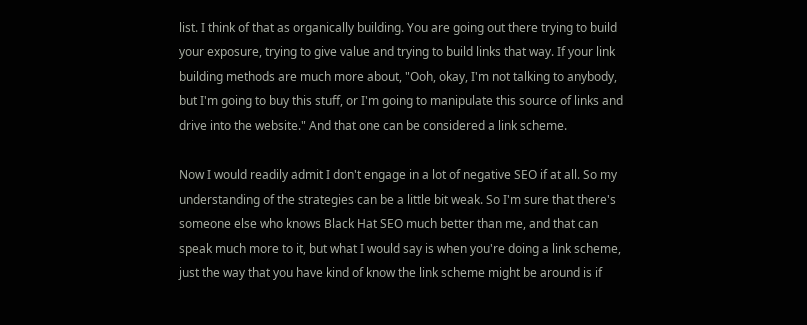list. I think of that as organically building. You are going out there trying to build your exposure, trying to give value and trying to build links that way. If your link building methods are much more about, "Ooh, okay, I'm not talking to anybody, but I'm going to buy this stuff, or I'm going to manipulate this source of links and drive into the website." And that one can be considered a link scheme.

Now I would readily admit I don't engage in a lot of negative SEO if at all. So my understanding of the strategies can be a little bit weak. So I'm sure that there's someone else who knows Black Hat SEO much better than me, and that can speak much more to it, but what I would say is when you're doing a link scheme, just the way that you have kind of know the link scheme might be around is if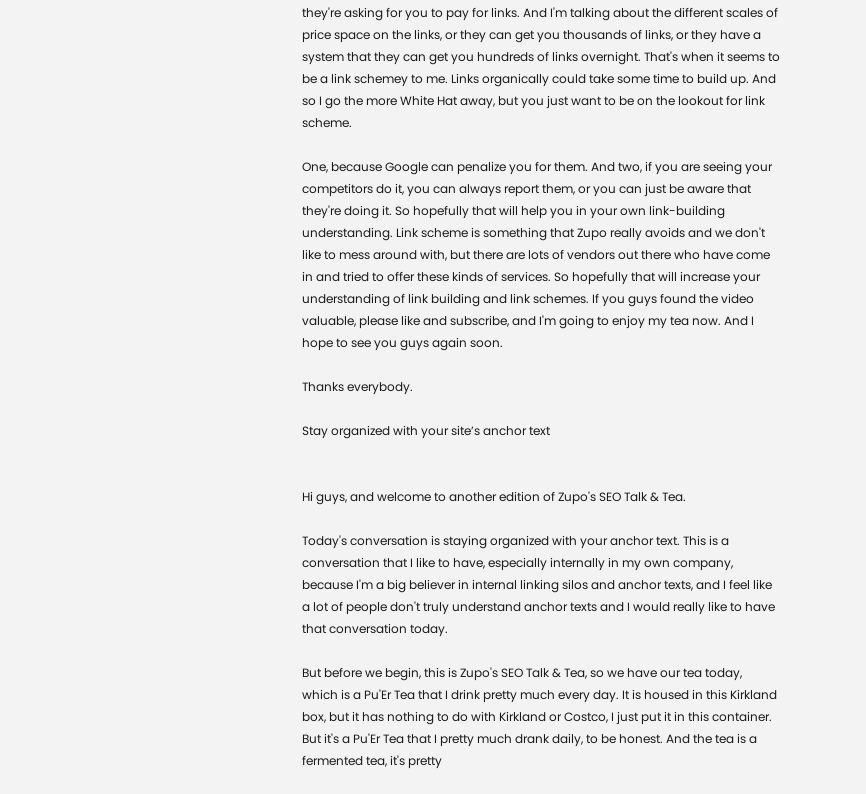they're asking for you to pay for links. And I'm talking about the different scales of price space on the links, or they can get you thousands of links, or they have a system that they can get you hundreds of links overnight. That's when it seems to be a link schemey to me. Links organically could take some time to build up. And so I go the more White Hat away, but you just want to be on the lookout for link scheme.

One, because Google can penalize you for them. And two, if you are seeing your competitors do it, you can always report them, or you can just be aware that they're doing it. So hopefully that will help you in your own link-building understanding. Link scheme is something that Zupo really avoids and we don't like to mess around with, but there are lots of vendors out there who have come in and tried to offer these kinds of services. So hopefully that will increase your understanding of link building and link schemes. If you guys found the video valuable, please like and subscribe, and I'm going to enjoy my tea now. And I hope to see you guys again soon.

Thanks everybody.

Stay organized with your site’s anchor text


Hi guys, and welcome to another edition of Zupo's SEO Talk & Tea.

Today's conversation is staying organized with your anchor text. This is a conversation that I like to have, especially internally in my own company, because I'm a big believer in internal linking silos and anchor texts, and I feel like a lot of people don't truly understand anchor texts and I would really like to have that conversation today.

But before we begin, this is Zupo's SEO Talk & Tea, so we have our tea today, which is a Pu'Er Tea that I drink pretty much every day. It is housed in this Kirkland box, but it has nothing to do with Kirkland or Costco, I just put it in this container. But it's a Pu'Er Tea that I pretty much drank daily, to be honest. And the tea is a fermented tea, it's pretty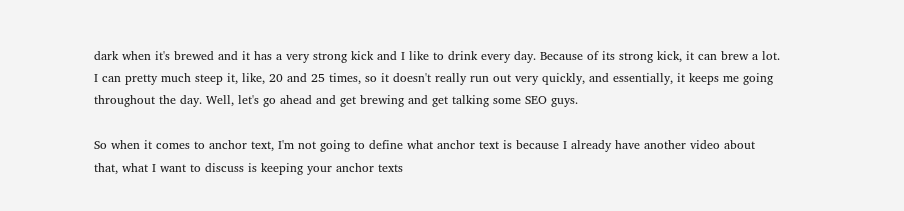dark when it's brewed and it has a very strong kick and I like to drink every day. Because of its strong kick, it can brew a lot. I can pretty much steep it, like, 20 and 25 times, so it doesn't really run out very quickly, and essentially, it keeps me going throughout the day. Well, let's go ahead and get brewing and get talking some SEO guys.

So when it comes to anchor text, I'm not going to define what anchor text is because I already have another video about that, what I want to discuss is keeping your anchor texts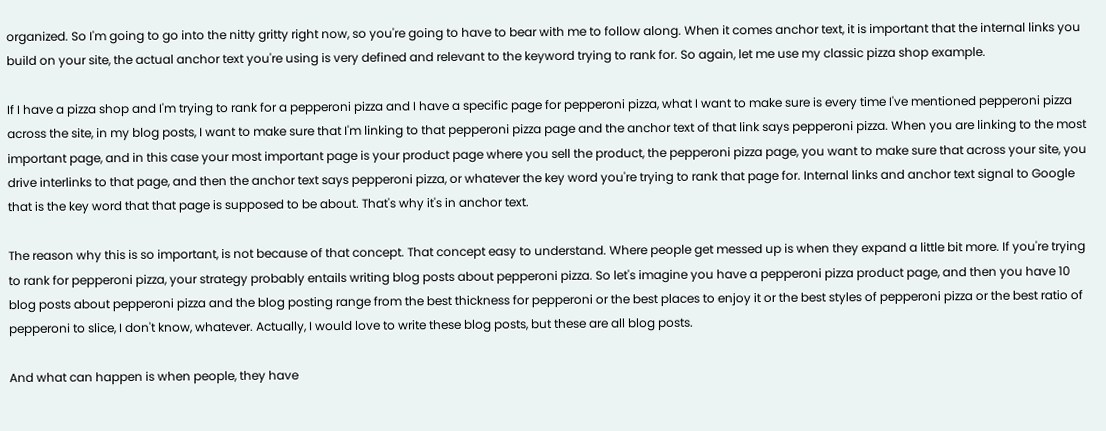organized. So I'm going to go into the nitty gritty right now, so you're going to have to bear with me to follow along. When it comes anchor text, it is important that the internal links you build on your site, the actual anchor text you're using is very defined and relevant to the keyword trying to rank for. So again, let me use my classic pizza shop example.

If I have a pizza shop and I'm trying to rank for a pepperoni pizza and I have a specific page for pepperoni pizza, what I want to make sure is every time I've mentioned pepperoni pizza across the site, in my blog posts, I want to make sure that I'm linking to that pepperoni pizza page and the anchor text of that link says pepperoni pizza. When you are linking to the most important page, and in this case your most important page is your product page where you sell the product, the pepperoni pizza page, you want to make sure that across your site, you drive interlinks to that page, and then the anchor text says pepperoni pizza, or whatever the key word you're trying to rank that page for. Internal links and anchor text signal to Google that is the key word that that page is supposed to be about. That's why it's in anchor text.

The reason why this is so important, is not because of that concept. That concept easy to understand. Where people get messed up is when they expand a little bit more. If you're trying to rank for pepperoni pizza, your strategy probably entails writing blog posts about pepperoni pizza. So let's imagine you have a pepperoni pizza product page, and then you have 10 blog posts about pepperoni pizza and the blog posting range from the best thickness for pepperoni or the best places to enjoy it or the best styles of pepperoni pizza or the best ratio of pepperoni to slice, I don't know, whatever. Actually, I would love to write these blog posts, but these are all blog posts.

And what can happen is when people, they have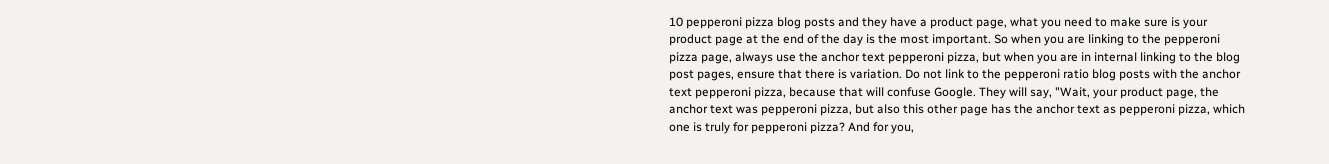10 pepperoni pizza blog posts and they have a product page, what you need to make sure is your product page at the end of the day is the most important. So when you are linking to the pepperoni pizza page, always use the anchor text pepperoni pizza, but when you are in internal linking to the blog post pages, ensure that there is variation. Do not link to the pepperoni ratio blog posts with the anchor text pepperoni pizza, because that will confuse Google. They will say, "Wait, your product page, the anchor text was pepperoni pizza, but also this other page has the anchor text as pepperoni pizza, which one is truly for pepperoni pizza? And for you,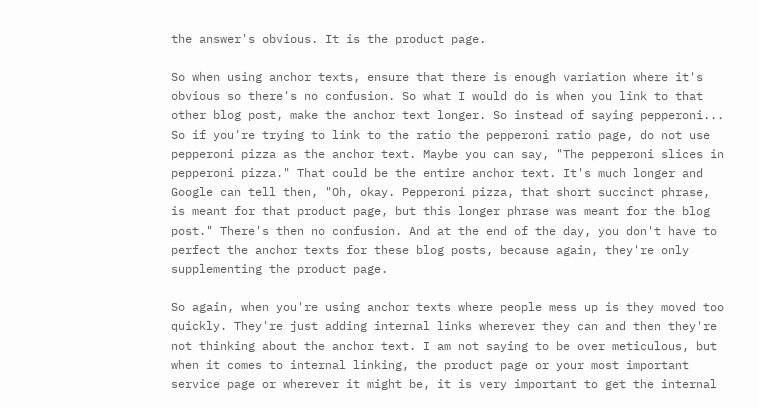the answer's obvious. It is the product page.

So when using anchor texts, ensure that there is enough variation where it's obvious so there's no confusion. So what I would do is when you link to that other blog post, make the anchor text longer. So instead of saying pepperoni... So if you're trying to link to the ratio the pepperoni ratio page, do not use pepperoni pizza as the anchor text. Maybe you can say, "The pepperoni slices in pepperoni pizza." That could be the entire anchor text. It's much longer and Google can tell then, "Oh, okay. Pepperoni pizza, that short succinct phrase, is meant for that product page, but this longer phrase was meant for the blog post." There's then no confusion. And at the end of the day, you don't have to perfect the anchor texts for these blog posts, because again, they're only supplementing the product page.

So again, when you're using anchor texts where people mess up is they moved too quickly. They're just adding internal links wherever they can and then they're not thinking about the anchor text. I am not saying to be over meticulous, but when it comes to internal linking, the product page or your most important service page or wherever it might be, it is very important to get the internal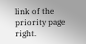link of the priority page right.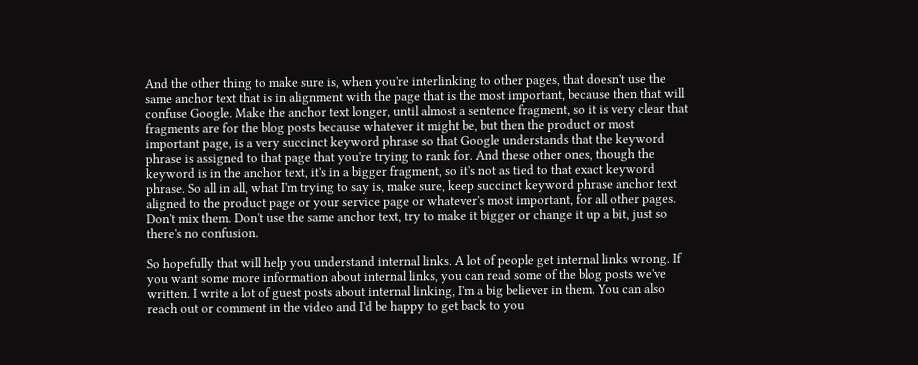And the other thing to make sure is, when you're interlinking to other pages, that doesn't use the same anchor text that is in alignment with the page that is the most important, because then that will confuse Google. Make the anchor text longer, until almost a sentence fragment, so it is very clear that fragments are for the blog posts because whatever it might be, but then the product or most important page, is a very succinct keyword phrase so that Google understands that the keyword phrase is assigned to that page that you're trying to rank for. And these other ones, though the keyword is in the anchor text, it's in a bigger fragment, so it's not as tied to that exact keyword phrase. So all in all, what I'm trying to say is, make sure, keep succinct keyword phrase anchor text aligned to the product page or your service page or whatever's most important, for all other pages. Don't mix them. Don't use the same anchor text, try to make it bigger or change it up a bit, just so there's no confusion.

So hopefully that will help you understand internal links. A lot of people get internal links wrong. If you want some more information about internal links, you can read some of the blog posts we've written. I write a lot of guest posts about internal linking, I'm a big believer in them. You can also reach out or comment in the video and I'd be happy to get back to you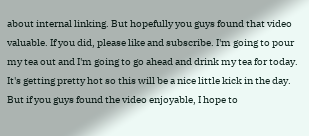about internal linking. But hopefully you guys found that video valuable. If you did, please like and subscribe. I'm going to pour my tea out and I'm going to go ahead and drink my tea for today. It's getting pretty hot so this will be a nice little kick in the day. But if you guys found the video enjoyable, I hope to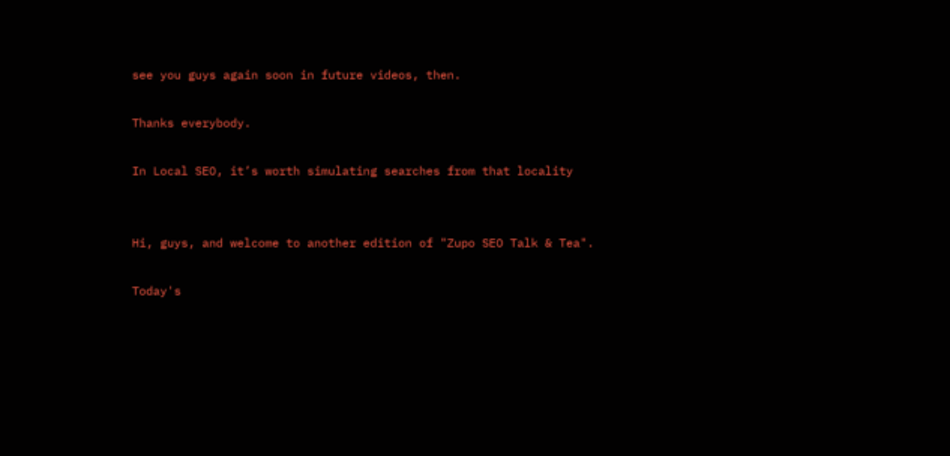see you guys again soon in future videos, then.

Thanks everybody.

In Local SEO, it’s worth simulating searches from that locality


Hi, guys, and welcome to another edition of "Zupo SEO Talk & Tea".

Today's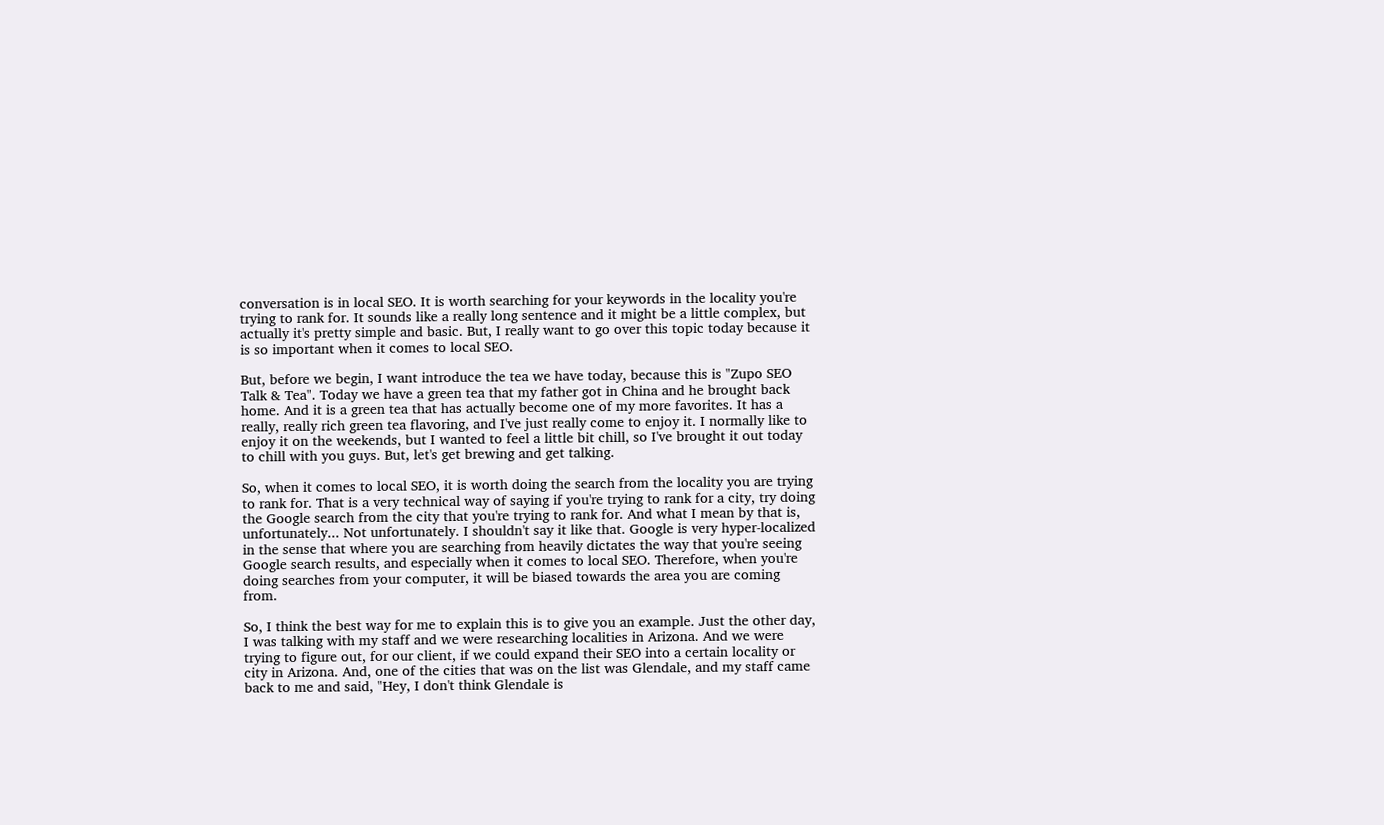conversation is in local SEO. It is worth searching for your keywords in the locality you're trying to rank for. It sounds like a really long sentence and it might be a little complex, but actually it's pretty simple and basic. But, I really want to go over this topic today because it is so important when it comes to local SEO.

But, before we begin, I want introduce the tea we have today, because this is "Zupo SEO Talk & Tea". Today we have a green tea that my father got in China and he brought back home. And it is a green tea that has actually become one of my more favorites. It has a really, really rich green tea flavoring, and I've just really come to enjoy it. I normally like to enjoy it on the weekends, but I wanted to feel a little bit chill, so I've brought it out today to chill with you guys. But, let's get brewing and get talking.

So, when it comes to local SEO, it is worth doing the search from the locality you are trying to rank for. That is a very technical way of saying if you're trying to rank for a city, try doing the Google search from the city that you're trying to rank for. And what I mean by that is, unfortunately... Not unfortunately. I shouldn't say it like that. Google is very hyper-localized in the sense that where you are searching from heavily dictates the way that you're seeing Google search results, and especially when it comes to local SEO. Therefore, when you're doing searches from your computer, it will be biased towards the area you are coming from.

So, I think the best way for me to explain this is to give you an example. Just the other day, I was talking with my staff and we were researching localities in Arizona. And we were trying to figure out, for our client, if we could expand their SEO into a certain locality or city in Arizona. And, one of the cities that was on the list was Glendale, and my staff came back to me and said, "Hey, I don't think Glendale is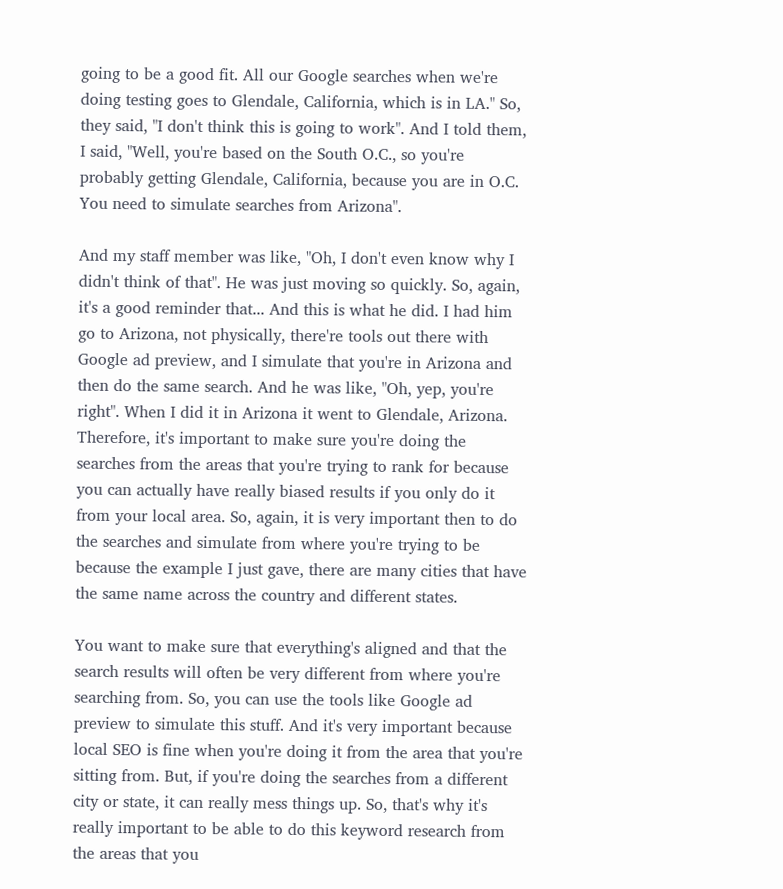going to be a good fit. All our Google searches when we're doing testing goes to Glendale, California, which is in LA." So, they said, "I don't think this is going to work". And I told them, I said, "Well, you're based on the South O.C., so you're probably getting Glendale, California, because you are in O.C. You need to simulate searches from Arizona".

And my staff member was like, "Oh, I don't even know why I didn't think of that". He was just moving so quickly. So, again, it's a good reminder that... And this is what he did. I had him go to Arizona, not physically, there're tools out there with Google ad preview, and I simulate that you're in Arizona and then do the same search. And he was like, "Oh, yep, you're right". When I did it in Arizona it went to Glendale, Arizona. Therefore, it's important to make sure you're doing the searches from the areas that you're trying to rank for because you can actually have really biased results if you only do it from your local area. So, again, it is very important then to do the searches and simulate from where you're trying to be because the example I just gave, there are many cities that have the same name across the country and different states.

You want to make sure that everything's aligned and that the search results will often be very different from where you're searching from. So, you can use the tools like Google ad preview to simulate this stuff. And it's very important because local SEO is fine when you're doing it from the area that you're sitting from. But, if you're doing the searches from a different city or state, it can really mess things up. So, that's why it's really important to be able to do this keyword research from the areas that you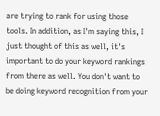are trying to rank for using those tools. In addition, as I'm saying this, I just thought of this as well, it's important to do your keyword rankings from there as well. You don't want to be doing keyword recognition from your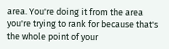area. You're doing it from the area you're trying to rank for because that's the whole point of your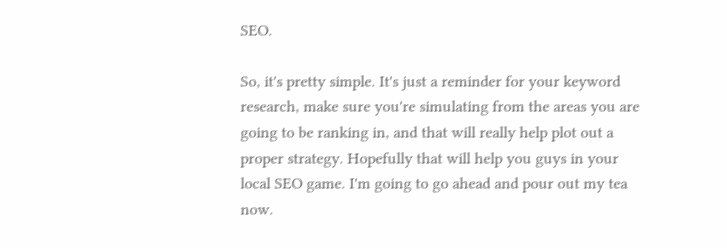SEO.

So, it's pretty simple. It's just a reminder for your keyword research, make sure you're simulating from the areas you are going to be ranking in, and that will really help plot out a proper strategy. Hopefully that will help you guys in your local SEO game. I'm going to go ahead and pour out my tea now.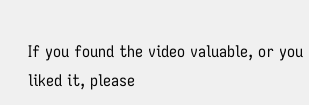If you found the video valuable, or you liked it, please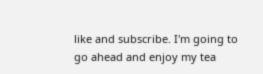like and subscribe. I'm going to go ahead and enjoy my tea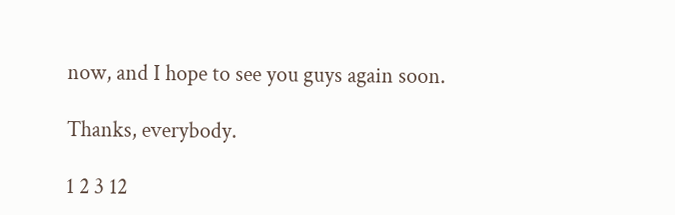now, and I hope to see you guys again soon.

Thanks, everybody.

1 2 3 12